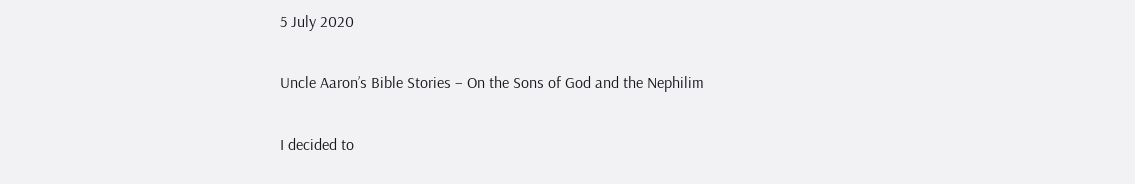5 July 2020

Uncle Aaron’s Bible Stories – On the Sons of God and the Nephilim

I decided to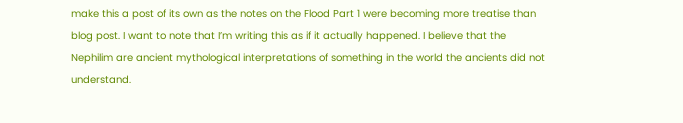make this a post of its own as the notes on the Flood Part 1 were becoming more treatise than blog post. I want to note that I’m writing this as if it actually happened. I believe that the Nephilim are ancient mythological interpretations of something in the world the ancients did not understand.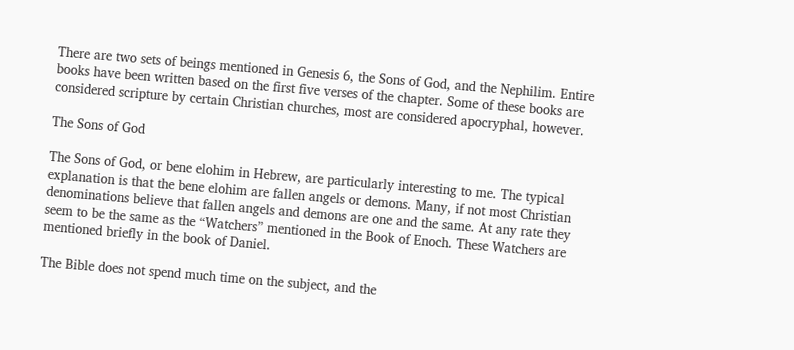There are two sets of beings mentioned in Genesis 6, the Sons of God, and the Nephilim. Entire books have been written based on the first five verses of the chapter. Some of these books are considered scripture by certain Christian churches, most are considered apocryphal, however.

The Sons of God

The Sons of God, or bene elohim in Hebrew, are particularly interesting to me. The typical explanation is that the bene elohim are fallen angels or demons. Many, if not most Christian denominations believe that fallen angels and demons are one and the same. At any rate they seem to be the same as the “Watchers” mentioned in the Book of Enoch. These Watchers are mentioned briefly in the book of Daniel.

The Bible does not spend much time on the subject, and the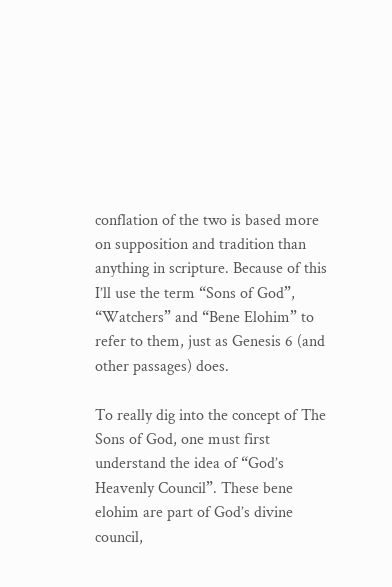conflation of the two is based more on supposition and tradition than anything in scripture. Because of this I’ll use the term “Sons of God”, “Watchers” and “Bene Elohim” to refer to them, just as Genesis 6 (and other passages) does.

To really dig into the concept of The Sons of God, one must first understand the idea of “God’s Heavenly Council”. These bene elohim are part of God’s divine council,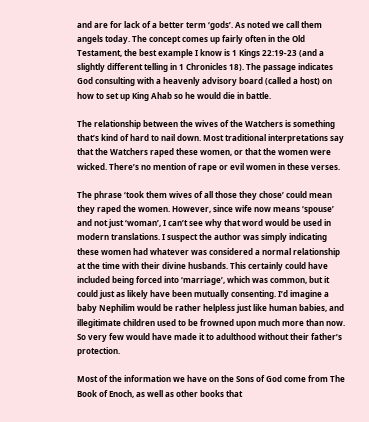and are for lack of a better term ‘gods’. As noted we call them angels today. The concept comes up fairly often in the Old Testament, the best example I know is 1 Kings 22:19-23 (and a slightly different telling in 1 Chronicles 18). The passage indicates God consulting with a heavenly advisory board (called a host) on how to set up King Ahab so he would die in battle.

The relationship between the wives of the Watchers is something that’s kind of hard to nail down. Most traditional interpretations say that the Watchers raped these women, or that the women were wicked. There’s no mention of rape or evil women in these verses.

The phrase ‘took them wives of all those they chose’ could mean they raped the women. However, since wife now means ‘spouse’ and not just ‘woman’, I can’t see why that word would be used in modern translations. I suspect the author was simply indicating these women had whatever was considered a normal relationship at the time with their divine husbands. This certainly could have included being forced into ‘marriage’, which was common, but it could just as likely have been mutually consenting. I’d imagine a baby Nephilim would be rather helpless just like human babies, and illegitimate children used to be frowned upon much more than now. So very few would have made it to adulthood without their father’s protection.

Most of the information we have on the Sons of God come from The Book of Enoch, as well as other books that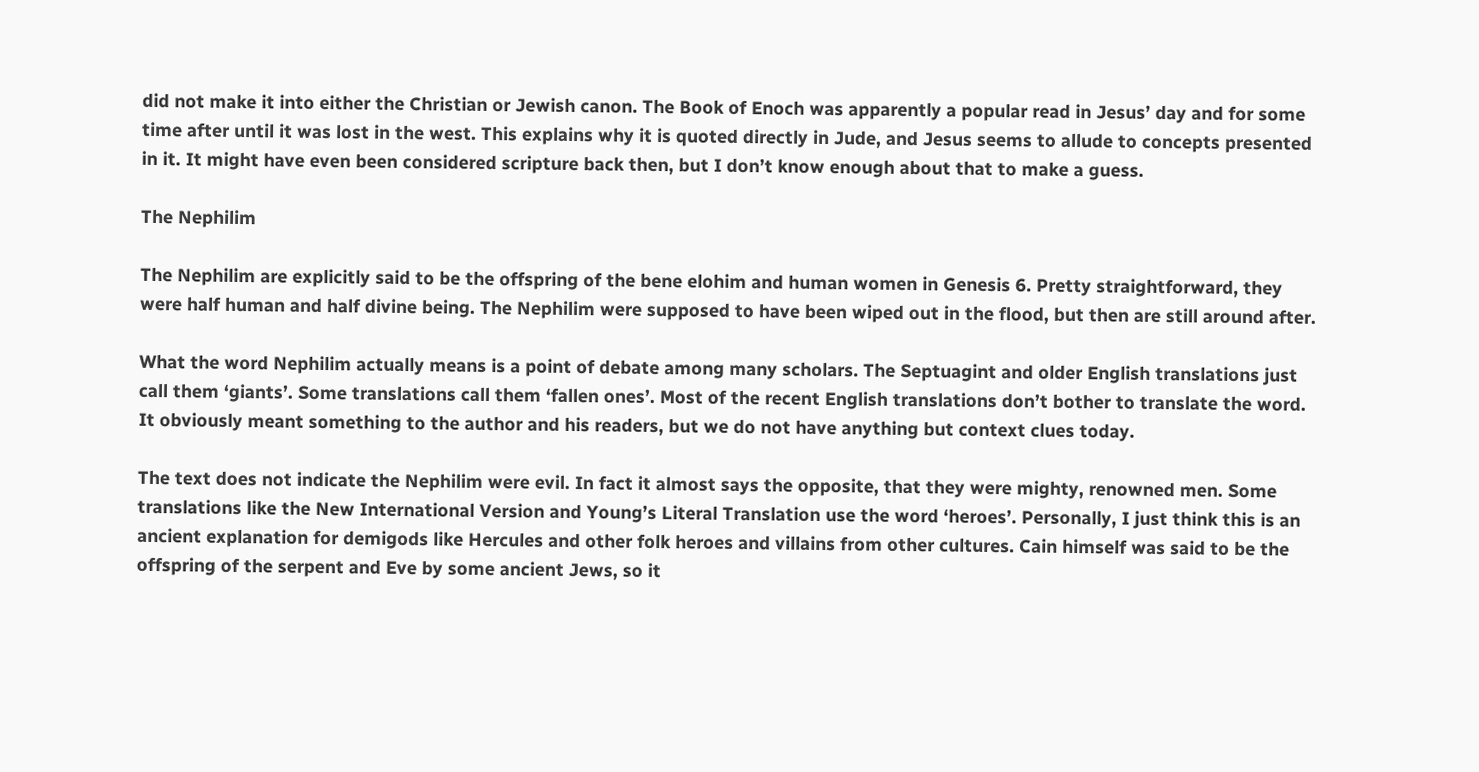did not make it into either the Christian or Jewish canon. The Book of Enoch was apparently a popular read in Jesus’ day and for some time after until it was lost in the west. This explains why it is quoted directly in Jude, and Jesus seems to allude to concepts presented in it. It might have even been considered scripture back then, but I don’t know enough about that to make a guess.

The Nephilim

The Nephilim are explicitly said to be the offspring of the bene elohim and human women in Genesis 6. Pretty straightforward, they were half human and half divine being. The Nephilim were supposed to have been wiped out in the flood, but then are still around after.

What the word Nephilim actually means is a point of debate among many scholars. The Septuagint and older English translations just call them ‘giants’. Some translations call them ‘fallen ones’. Most of the recent English translations don’t bother to translate the word. It obviously meant something to the author and his readers, but we do not have anything but context clues today.

The text does not indicate the Nephilim were evil. In fact it almost says the opposite, that they were mighty, renowned men. Some translations like the New International Version and Young’s Literal Translation use the word ‘heroes’. Personally, I just think this is an ancient explanation for demigods like Hercules and other folk heroes and villains from other cultures. Cain himself was said to be the offspring of the serpent and Eve by some ancient Jews, so it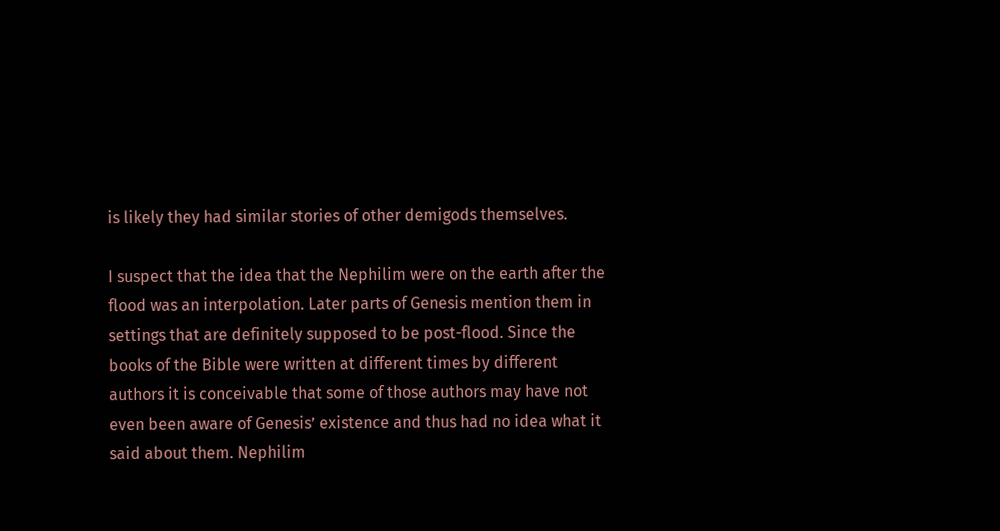is likely they had similar stories of other demigods themselves.

I suspect that the idea that the Nephilim were on the earth after the flood was an interpolation. Later parts of Genesis mention them in settings that are definitely supposed to be post-flood. Since the books of the Bible were written at different times by different authors it is conceivable that some of those authors may have not even been aware of Genesis’ existence and thus had no idea what it said about them. Nephilim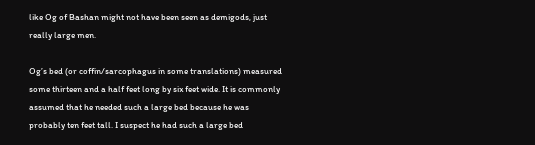like Og of Bashan might not have been seen as demigods, just really large men.

Og’s bed (or coffin/sarcophagus in some translations) measured some thirteen and a half feet long by six feet wide. It is commonly assumed that he needed such a large bed because he was probably ten feet tall. I suspect he had such a large bed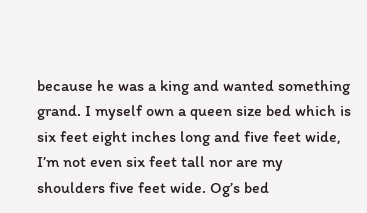because he was a king and wanted something grand. I myself own a queen size bed which is six feet eight inches long and five feet wide, I’m not even six feet tall nor are my shoulders five feet wide. Og’s bed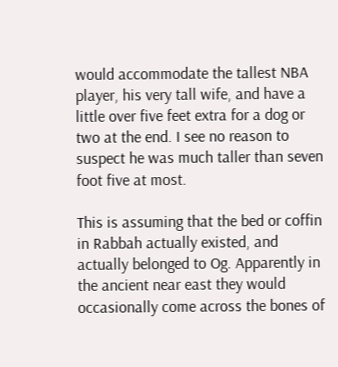would accommodate the tallest NBA player, his very tall wife, and have a little over five feet extra for a dog or two at the end. I see no reason to suspect he was much taller than seven foot five at most.

This is assuming that the bed or coffin in Rabbah actually existed, and actually belonged to Og. Apparently in the ancient near east they would occasionally come across the bones of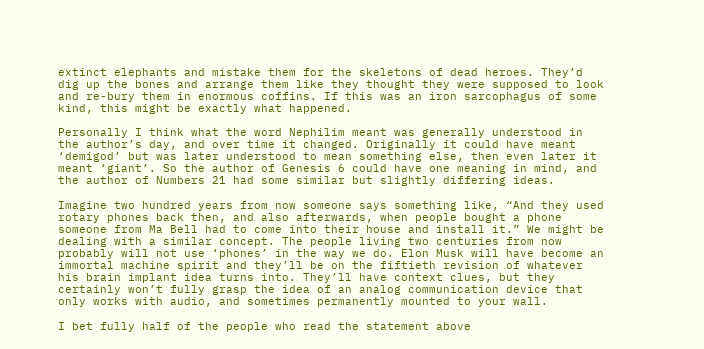extinct elephants and mistake them for the skeletons of dead heroes. They’d dig up the bones and arrange them like they thought they were supposed to look and re-bury them in enormous coffins. If this was an iron sarcophagus of some kind, this might be exactly what happened.

Personally I think what the word Nephilim meant was generally understood in the author’s day, and over time it changed. Originally it could have meant ‘demigod’ but was later understood to mean something else, then even later it meant ‘giant’. So the author of Genesis 6 could have one meaning in mind, and the author of Numbers 21 had some similar but slightly differing ideas.

Imagine two hundred years from now someone says something like, “And they used rotary phones back then, and also afterwards, when people bought a phone someone from Ma Bell had to come into their house and install it.” We might be dealing with a similar concept. The people living two centuries from now probably will not use ‘phones’ in the way we do. Elon Musk will have become an immortal machine spirit and they’ll be on the fiftieth revision of whatever his brain implant idea turns into. They’ll have context clues, but they certainly won’t fully grasp the idea of an analog communication device that only works with audio, and sometimes permanently mounted to your wall.

I bet fully half of the people who read the statement above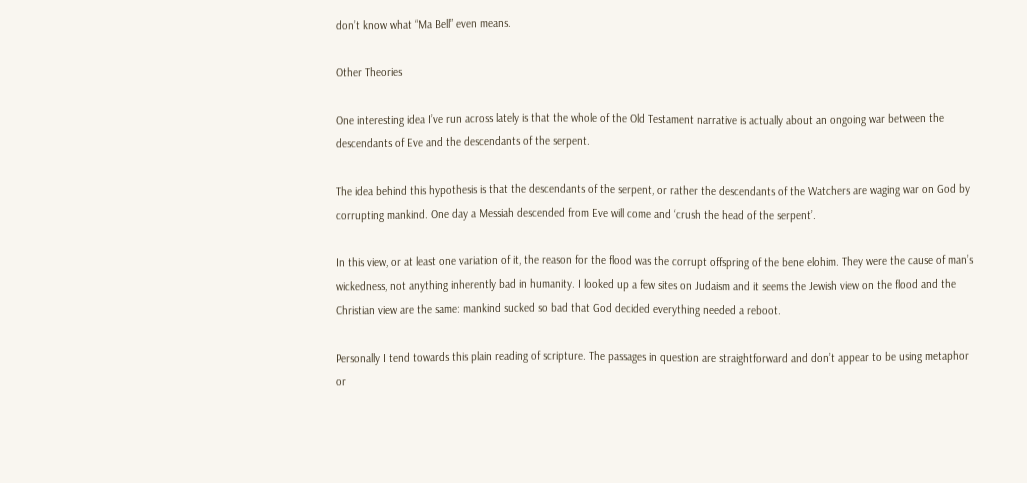don’t know what “Ma Bell” even means.

Other Theories

One interesting idea I’ve run across lately is that the whole of the Old Testament narrative is actually about an ongoing war between the descendants of Eve and the descendants of the serpent.

The idea behind this hypothesis is that the descendants of the serpent, or rather the descendants of the Watchers are waging war on God by corrupting mankind. One day a Messiah descended from Eve will come and ‘crush the head of the serpent’.

In this view, or at least one variation of it, the reason for the flood was the corrupt offspring of the bene elohim. They were the cause of man’s wickedness, not anything inherently bad in humanity. I looked up a few sites on Judaism and it seems the Jewish view on the flood and the Christian view are the same: mankind sucked so bad that God decided everything needed a reboot.

Personally I tend towards this plain reading of scripture. The passages in question are straightforward and don’t appear to be using metaphor or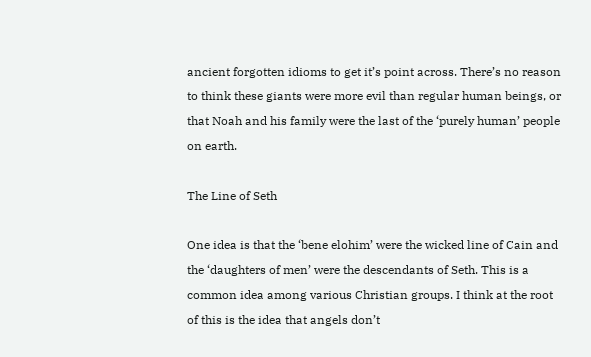ancient forgotten idioms to get it’s point across. There’s no reason to think these giants were more evil than regular human beings, or that Noah and his family were the last of the ‘purely human’ people on earth.

The Line of Seth

One idea is that the ‘bene elohim’ were the wicked line of Cain and the ‘daughters of men’ were the descendants of Seth. This is a common idea among various Christian groups. I think at the root of this is the idea that angels don’t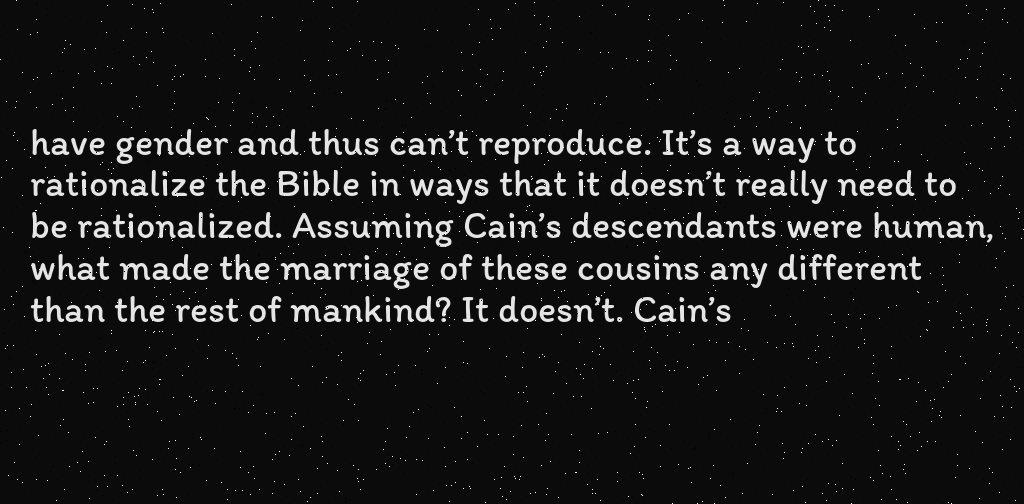have gender and thus can’t reproduce. It’s a way to rationalize the Bible in ways that it doesn’t really need to be rationalized. Assuming Cain’s descendants were human, what made the marriage of these cousins any different than the rest of mankind? It doesn’t. Cain’s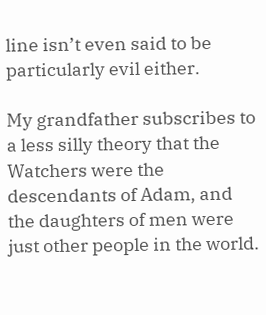line isn’t even said to be particularly evil either.

My grandfather subscribes to a less silly theory that the Watchers were the descendants of Adam, and the daughters of men were just other people in the world.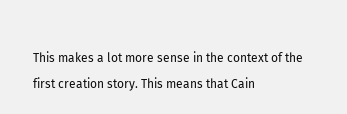This makes a lot more sense in the context of the first creation story. This means that Cain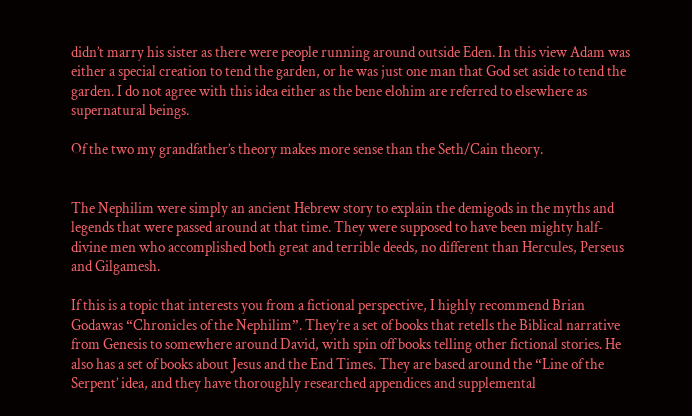didn’t marry his sister as there were people running around outside Eden. In this view Adam was either a special creation to tend the garden, or he was just one man that God set aside to tend the garden. I do not agree with this idea either as the bene elohim are referred to elsewhere as supernatural beings.

Of the two my grandfather’s theory makes more sense than the Seth/Cain theory.


The Nephilim were simply an ancient Hebrew story to explain the demigods in the myths and legends that were passed around at that time. They were supposed to have been mighty half-divine men who accomplished both great and terrible deeds, no different than Hercules, Perseus and Gilgamesh.

If this is a topic that interests you from a fictional perspective, I highly recommend Brian Godawas “Chronicles of the Nephilim”. They’re a set of books that retells the Biblical narrative from Genesis to somewhere around David, with spin off books telling other fictional stories. He also has a set of books about Jesus and the End Times. They are based around the “Line of the Serpent’ idea, and they have thoroughly researched appendices and supplemental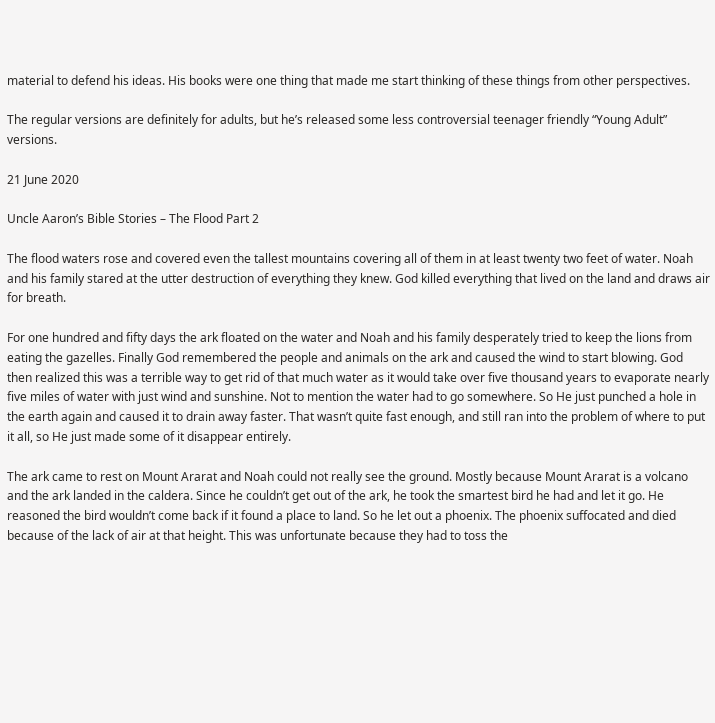material to defend his ideas. His books were one thing that made me start thinking of these things from other perspectives.

The regular versions are definitely for adults, but he’s released some less controversial teenager friendly “Young Adult” versions.

21 June 2020

Uncle Aaron’s Bible Stories – The Flood Part 2

The flood waters rose and covered even the tallest mountains covering all of them in at least twenty two feet of water. Noah and his family stared at the utter destruction of everything they knew. God killed everything that lived on the land and draws air for breath.

For one hundred and fifty days the ark floated on the water and Noah and his family desperately tried to keep the lions from eating the gazelles. Finally God remembered the people and animals on the ark and caused the wind to start blowing. God then realized this was a terrible way to get rid of that much water as it would take over five thousand years to evaporate nearly five miles of water with just wind and sunshine. Not to mention the water had to go somewhere. So He just punched a hole in the earth again and caused it to drain away faster. That wasn’t quite fast enough, and still ran into the problem of where to put it all, so He just made some of it disappear entirely.

The ark came to rest on Mount Ararat and Noah could not really see the ground. Mostly because Mount Ararat is a volcano and the ark landed in the caldera. Since he couldn’t get out of the ark, he took the smartest bird he had and let it go. He reasoned the bird wouldn’t come back if it found a place to land. So he let out a phoenix. The phoenix suffocated and died because of the lack of air at that height. This was unfortunate because they had to toss the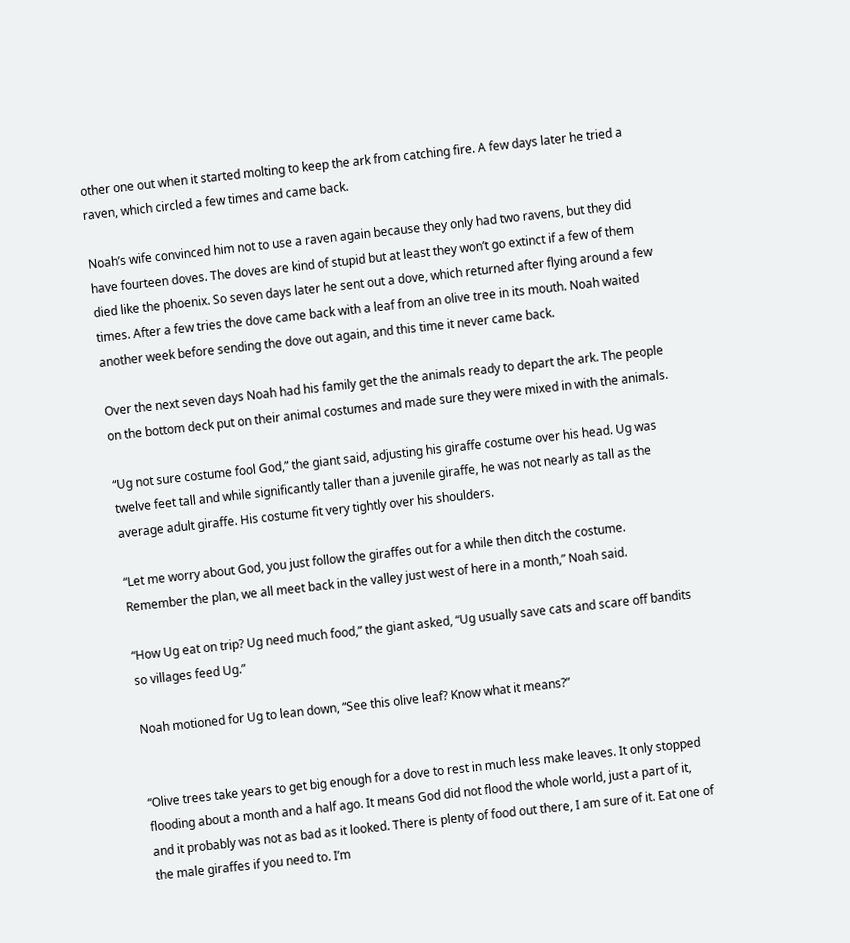other one out when it started molting to keep the ark from catching fire. A few days later he tried a raven, which circled a few times and came back.

Noah’s wife convinced him not to use a raven again because they only had two ravens, but they did have fourteen doves. The doves are kind of stupid but at least they won’t go extinct if a few of them died like the phoenix. So seven days later he sent out a dove, which returned after flying around a few times. After a few tries the dove came back with a leaf from an olive tree in its mouth. Noah waited another week before sending the dove out again, and this time it never came back.

Over the next seven days Noah had his family get the the animals ready to depart the ark. The people on the bottom deck put on their animal costumes and made sure they were mixed in with the animals.

“Ug not sure costume fool God,” the giant said, adjusting his giraffe costume over his head. Ug was twelve feet tall and while significantly taller than a juvenile giraffe, he was not nearly as tall as the average adult giraffe. His costume fit very tightly over his shoulders.

“Let me worry about God, you just follow the giraffes out for a while then ditch the costume. Remember the plan, we all meet back in the valley just west of here in a month,” Noah said.

“How Ug eat on trip? Ug need much food,” the giant asked, “Ug usually save cats and scare off bandits so villages feed Ug.”

Noah motioned for Ug to lean down, “See this olive leaf? Know what it means?”


“Olive trees take years to get big enough for a dove to rest in much less make leaves. It only stopped flooding about a month and a half ago. It means God did not flood the whole world, just a part of it, and it probably was not as bad as it looked. There is plenty of food out there, I am sure of it. Eat one of the male giraffes if you need to. I’m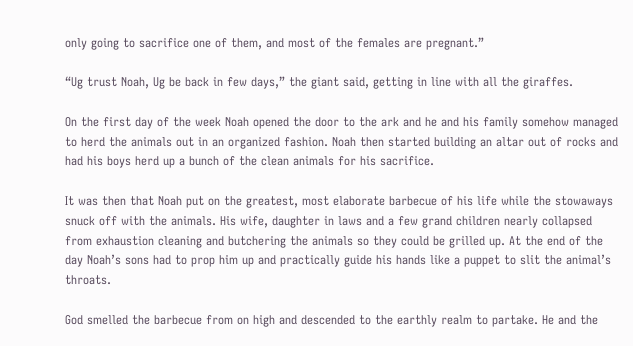only going to sacrifice one of them, and most of the females are pregnant.”

“Ug trust Noah, Ug be back in few days,” the giant said, getting in line with all the giraffes.

On the first day of the week Noah opened the door to the ark and he and his family somehow managed to herd the animals out in an organized fashion. Noah then started building an altar out of rocks and had his boys herd up a bunch of the clean animals for his sacrifice.

It was then that Noah put on the greatest, most elaborate barbecue of his life while the stowaways snuck off with the animals. His wife, daughter in laws and a few grand children nearly collapsed from exhaustion cleaning and butchering the animals so they could be grilled up. At the end of the day Noah’s sons had to prop him up and practically guide his hands like a puppet to slit the animal’s throats.

God smelled the barbecue from on high and descended to the earthly realm to partake. He and the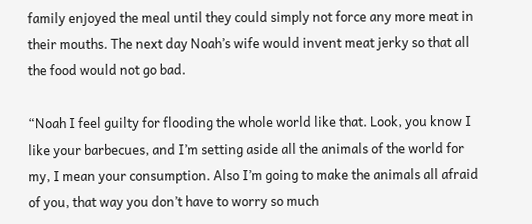family enjoyed the meal until they could simply not force any more meat in their mouths. The next day Noah’s wife would invent meat jerky so that all the food would not go bad.

“Noah I feel guilty for flooding the whole world like that. Look, you know I like your barbecues, and I’m setting aside all the animals of the world for my, I mean your consumption. Also I’m going to make the animals all afraid of you, that way you don’t have to worry so much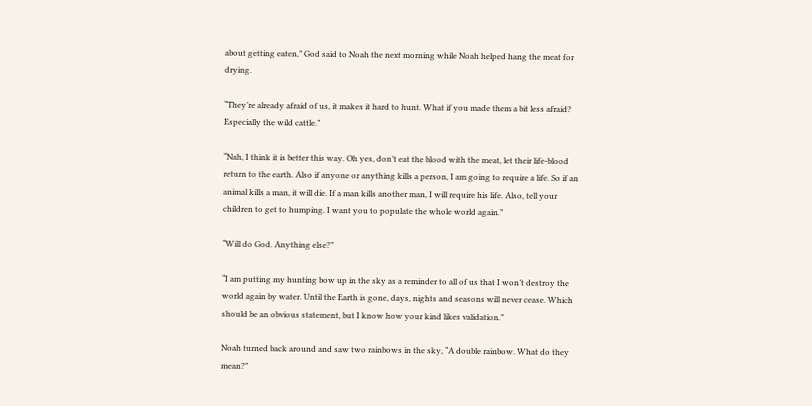about getting eaten,” God said to Noah the next morning while Noah helped hang the meat for drying.

“They’re already afraid of us, it makes it hard to hunt. What if you made them a bit less afraid? Especially the wild cattle.”

“Nah, I think it is better this way. Oh yes, don’t eat the blood with the meat, let their life-blood return to the earth. Also if anyone or anything kills a person, I am going to require a life. So if an animal kills a man, it will die. If a man kills another man, I will require his life. Also, tell your children to get to humping. I want you to populate the whole world again.”

“Will do God. Anything else?”

“I am putting my hunting bow up in the sky as a reminder to all of us that I won’t destroy the world again by water. Until the Earth is gone, days, nights and seasons will never cease. Which should be an obvious statement, but I know how your kind likes validation.”

Noah turned back around and saw two rainbows in the sky, “A double rainbow. What do they mean?”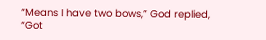“Means I have two bows,” God replied, “Got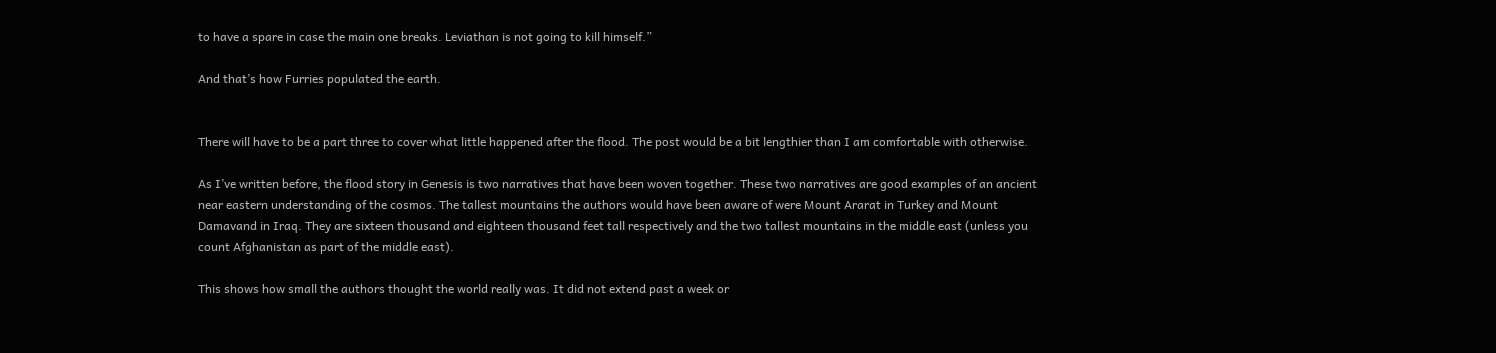to have a spare in case the main one breaks. Leviathan is not going to kill himself.”

And that’s how Furries populated the earth.


There will have to be a part three to cover what little happened after the flood. The post would be a bit lengthier than I am comfortable with otherwise.

As I’ve written before, the flood story in Genesis is two narratives that have been woven together. These two narratives are good examples of an ancient near eastern understanding of the cosmos. The tallest mountains the authors would have been aware of were Mount Ararat in Turkey and Mount Damavand in Iraq. They are sixteen thousand and eighteen thousand feet tall respectively and the two tallest mountains in the middle east (unless you count Afghanistan as part of the middle east).

This shows how small the authors thought the world really was. It did not extend past a week or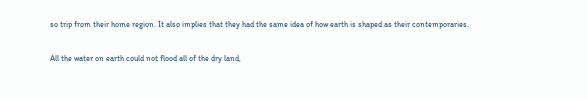so trip from their home region. It also implies that they had the same idea of how earth is shaped as their contemporaries.

All the water on earth could not flood all of the dry land,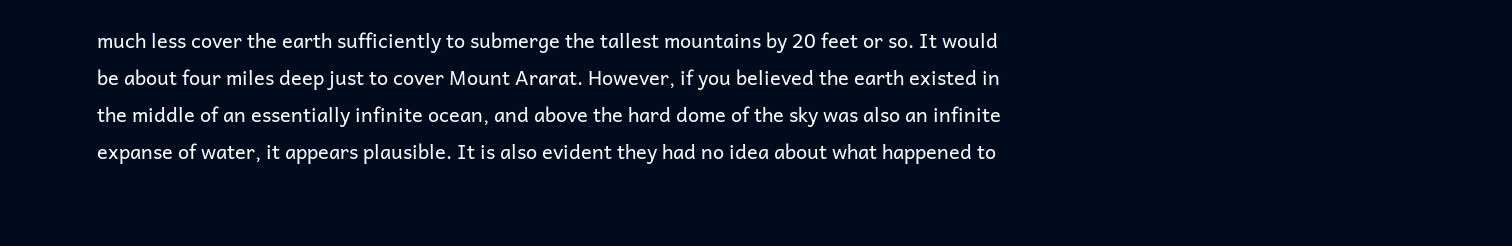much less cover the earth sufficiently to submerge the tallest mountains by 20 feet or so. It would be about four miles deep just to cover Mount Ararat. However, if you believed the earth existed in the middle of an essentially infinite ocean, and above the hard dome of the sky was also an infinite expanse of water, it appears plausible. It is also evident they had no idea about what happened to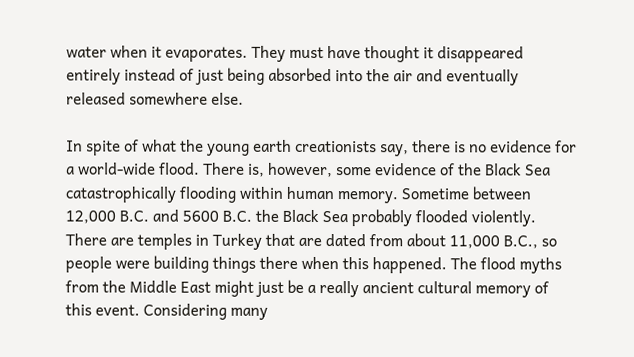water when it evaporates. They must have thought it disappeared entirely instead of just being absorbed into the air and eventually released somewhere else.

In spite of what the young earth creationists say, there is no evidence for a world-wide flood. There is, however, some evidence of the Black Sea catastrophically flooding within human memory. Sometime between 12,000 B.C. and 5600 B.C. the Black Sea probably flooded violently. There are temples in Turkey that are dated from about 11,000 B.C., so people were building things there when this happened. The flood myths from the Middle East might just be a really ancient cultural memory of this event. Considering many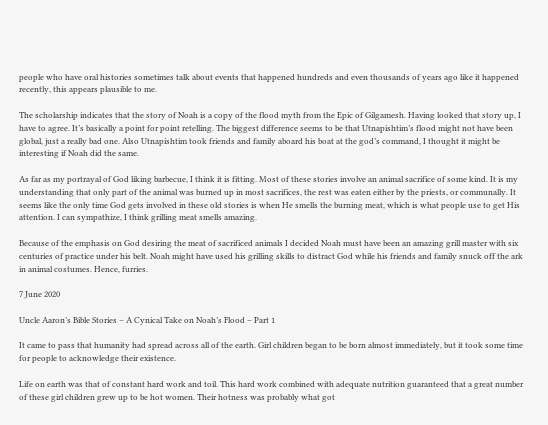people who have oral histories sometimes talk about events that happened hundreds and even thousands of years ago like it happened recently, this appears plausible to me.

The scholarship indicates that the story of Noah is a copy of the flood myth from the Epic of Gilgamesh. Having looked that story up, I have to agree. It’s basically a point for point retelling. The biggest difference seems to be that Utnapishtim’s flood might not have been global, just a really bad one. Also Utnapishtim took friends and family aboard his boat at the god’s command, I thought it might be interesting if Noah did the same.

As far as my portrayal of God liking barbecue, I think it is fitting. Most of these stories involve an animal sacrifice of some kind. It is my understanding that only part of the animal was burned up in most sacrifices, the rest was eaten either by the priests, or communally. It seems like the only time God gets involved in these old stories is when He smells the burning meat, which is what people use to get His attention. I can sympathize, I think grilling meat smells amazing.

Because of the emphasis on God desiring the meat of sacrificed animals I decided Noah must have been an amazing grill master with six centuries of practice under his belt. Noah might have used his grilling skills to distract God while his friends and family snuck off the ark in animal costumes. Hence, furries.

7 June 2020

Uncle Aaron’s Bible Stories – A Cynical Take on Noah’s Flood – Part 1

It came to pass that humanity had spread across all of the earth. Girl children began to be born almost immediately, but it took some time for people to acknowledge their existence.

Life on earth was that of constant hard work and toil. This hard work combined with adequate nutrition guaranteed that a great number of these girl children grew up to be hot women. Their hotness was probably what got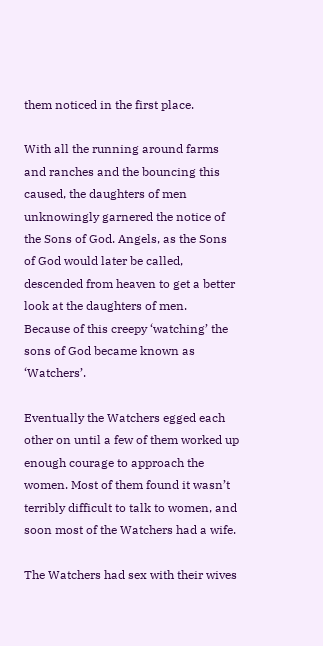them noticed in the first place.

With all the running around farms and ranches and the bouncing this caused, the daughters of men unknowingly garnered the notice of the Sons of God. Angels, as the Sons of God would later be called, descended from heaven to get a better look at the daughters of men.
Because of this creepy ‘watching’ the sons of God became known as ‘Watchers’.

Eventually the Watchers egged each other on until a few of them worked up enough courage to approach the women. Most of them found it wasn’t terribly difficult to talk to women, and soon most of the Watchers had a wife.

The Watchers had sex with their wives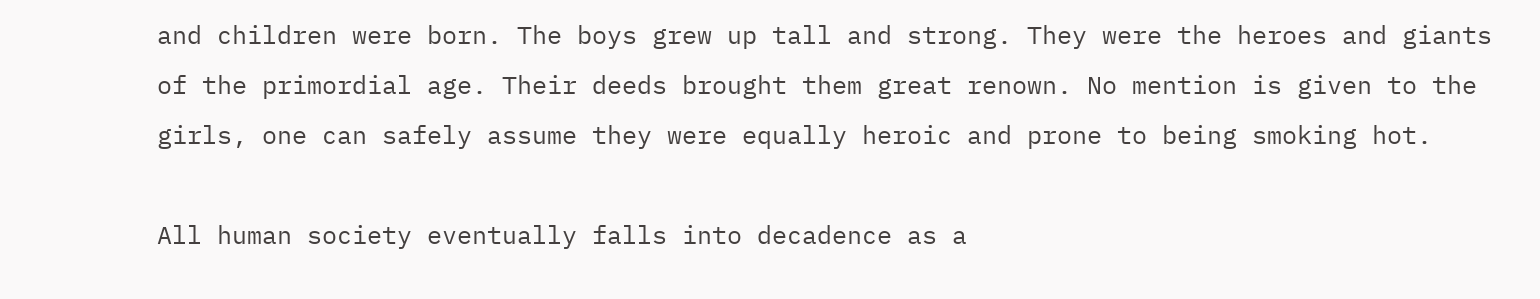and children were born. The boys grew up tall and strong. They were the heroes and giants of the primordial age. Their deeds brought them great renown. No mention is given to the girls, one can safely assume they were equally heroic and prone to being smoking hot.

All human society eventually falls into decadence as a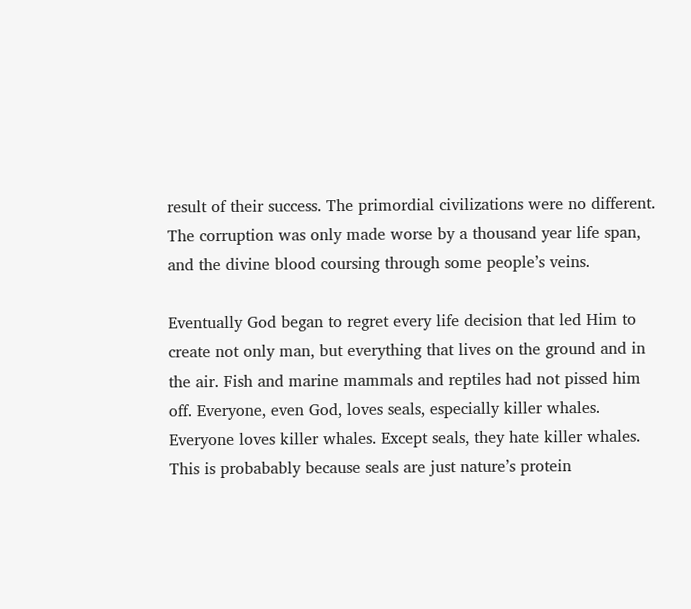result of their success. The primordial civilizations were no different. The corruption was only made worse by a thousand year life span, and the divine blood coursing through some people’s veins.

Eventually God began to regret every life decision that led Him to create not only man, but everything that lives on the ground and in the air. Fish and marine mammals and reptiles had not pissed him off. Everyone, even God, loves seals, especially killer whales. Everyone loves killer whales. Except seals, they hate killer whales. This is probabably because seals are just nature’s protein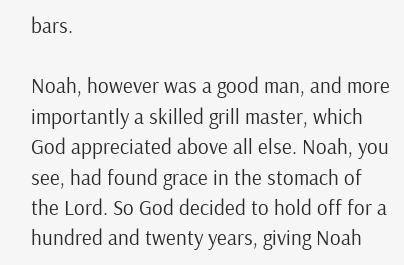bars.

Noah, however was a good man, and more importantly a skilled grill master, which God appreciated above all else. Noah, you see, had found grace in the stomach of the Lord. So God decided to hold off for a hundred and twenty years, giving Noah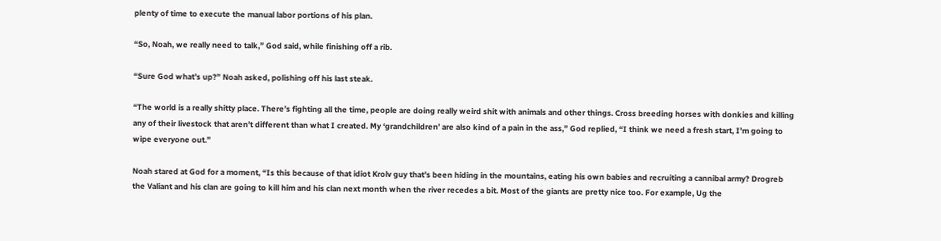plenty of time to execute the manual labor portions of his plan.

“So, Noah, we really need to talk,” God said, while finishing off a rib.

“Sure God what’s up?” Noah asked, polishing off his last steak.

“The world is a really shitty place. There’s fighting all the time, people are doing really weird shit with animals and other things. Cross breeding horses with donkies and killing any of their livestock that aren’t different than what I created. My ‘grandchildren’ are also kind of a pain in the ass,” God replied, “I think we need a fresh start, I’m going to wipe everyone out.”

Noah stared at God for a moment, “Is this because of that idiot Krolv guy that’s been hiding in the mountains, eating his own babies and recruiting a cannibal army? Drogreb the Valiant and his clan are going to kill him and his clan next month when the river recedes a bit. Most of the giants are pretty nice too. For example, Ug the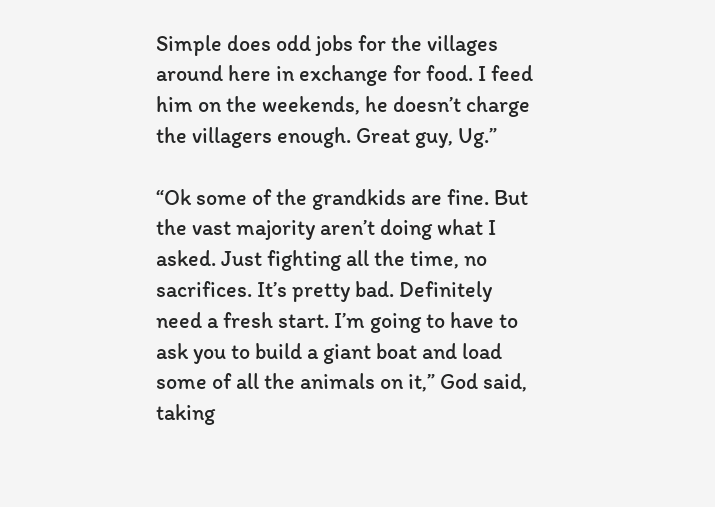Simple does odd jobs for the villages around here in exchange for food. I feed him on the weekends, he doesn’t charge the villagers enough. Great guy, Ug.”

“Ok some of the grandkids are fine. But the vast majority aren’t doing what I asked. Just fighting all the time, no sacrifices. It’s pretty bad. Definitely need a fresh start. I’m going to have to ask you to build a giant boat and load some of all the animals on it,” God said, taking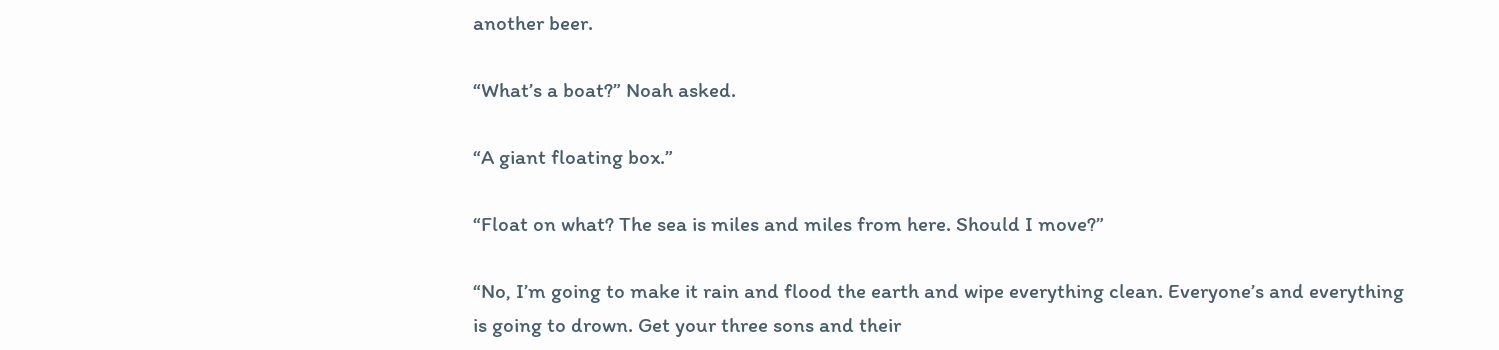another beer.

“What’s a boat?” Noah asked.

“A giant floating box.”

“Float on what? The sea is miles and miles from here. Should I move?”

“No, I’m going to make it rain and flood the earth and wipe everything clean. Everyone’s and everything is going to drown. Get your three sons and their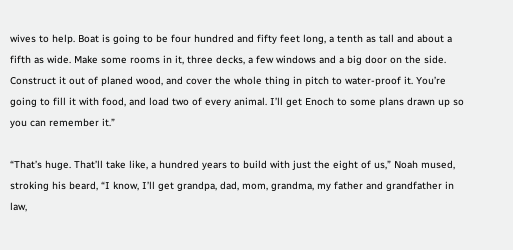wives to help. Boat is going to be four hundred and fifty feet long, a tenth as tall and about a fifth as wide. Make some rooms in it, three decks, a few windows and a big door on the side. Construct it out of planed wood, and cover the whole thing in pitch to water-proof it. You’re going to fill it with food, and load two of every animal. I’ll get Enoch to some plans drawn up so you can remember it.”

“That’s huge. That’ll take like, a hundred years to build with just the eight of us,” Noah mused, stroking his beard, “I know, I’ll get grandpa, dad, mom, grandma, my father and grandfather in law,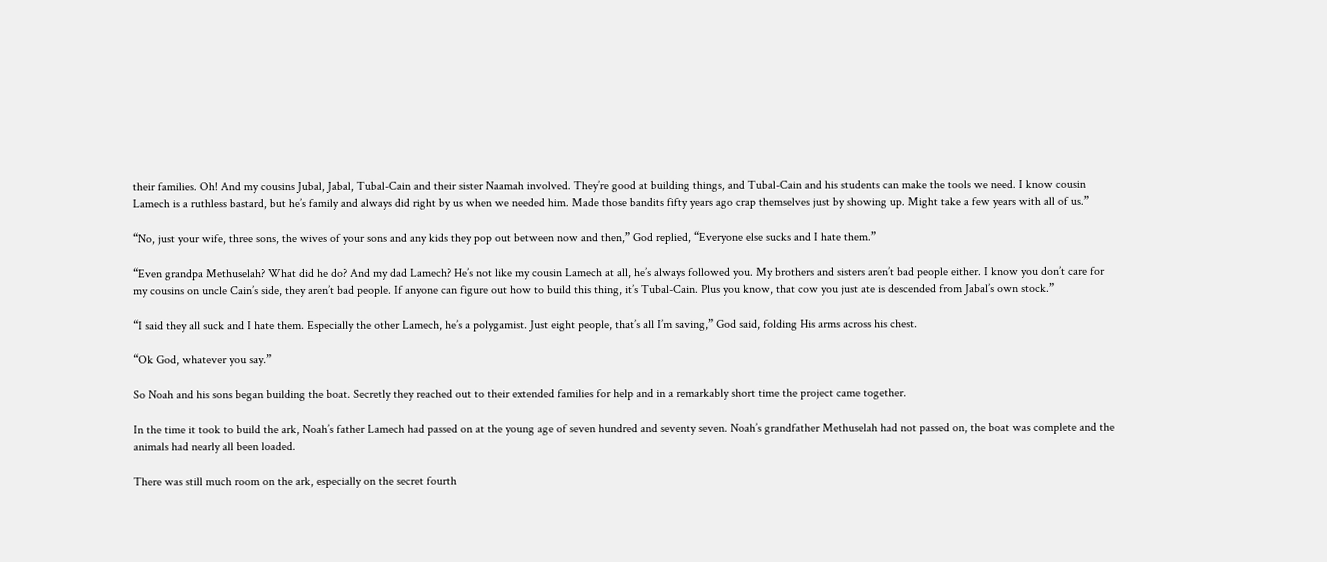their families. Oh! And my cousins Jubal, Jabal, Tubal-Cain and their sister Naamah involved. They’re good at building things, and Tubal-Cain and his students can make the tools we need. I know cousin Lamech is a ruthless bastard, but he’s family and always did right by us when we needed him. Made those bandits fifty years ago crap themselves just by showing up. Might take a few years with all of us.”

“No, just your wife, three sons, the wives of your sons and any kids they pop out between now and then,” God replied, “Everyone else sucks and I hate them.”

“Even grandpa Methuselah? What did he do? And my dad Lamech? He’s not like my cousin Lamech at all, he’s always followed you. My brothers and sisters aren’t bad people either. I know you don’t care for my cousins on uncle Cain’s side, they aren’t bad people. If anyone can figure out how to build this thing, it’s Tubal-Cain. Plus you know, that cow you just ate is descended from Jabal’s own stock.”

“I said they all suck and I hate them. Especially the other Lamech, he’s a polygamist. Just eight people, that’s all I’m saving,” God said, folding His arms across his chest.

“Ok God, whatever you say.”

So Noah and his sons began building the boat. Secretly they reached out to their extended families for help and in a remarkably short time the project came together.

In the time it took to build the ark, Noah’s father Lamech had passed on at the young age of seven hundred and seventy seven. Noah’s grandfather Methuselah had not passed on, the boat was complete and the animals had nearly all been loaded.

There was still much room on the ark, especially on the secret fourth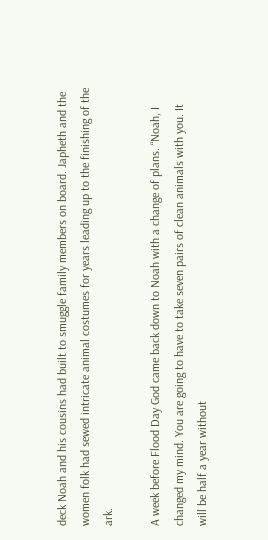deck Noah and his cousins had built to smuggle family members on board. Japheth and the women folk had sewed intricate animal costumes for years leading up to the finishing of the ark.

A week before Flood Day God came back down to Noah with a change of plans. “Noah, I changed my mind. You are going to have to take seven pairs of clean animals with you. It will be half a year without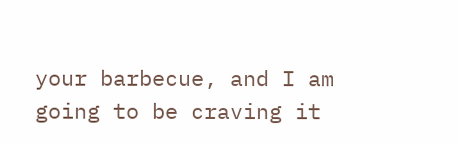your barbecue, and I am going to be craving it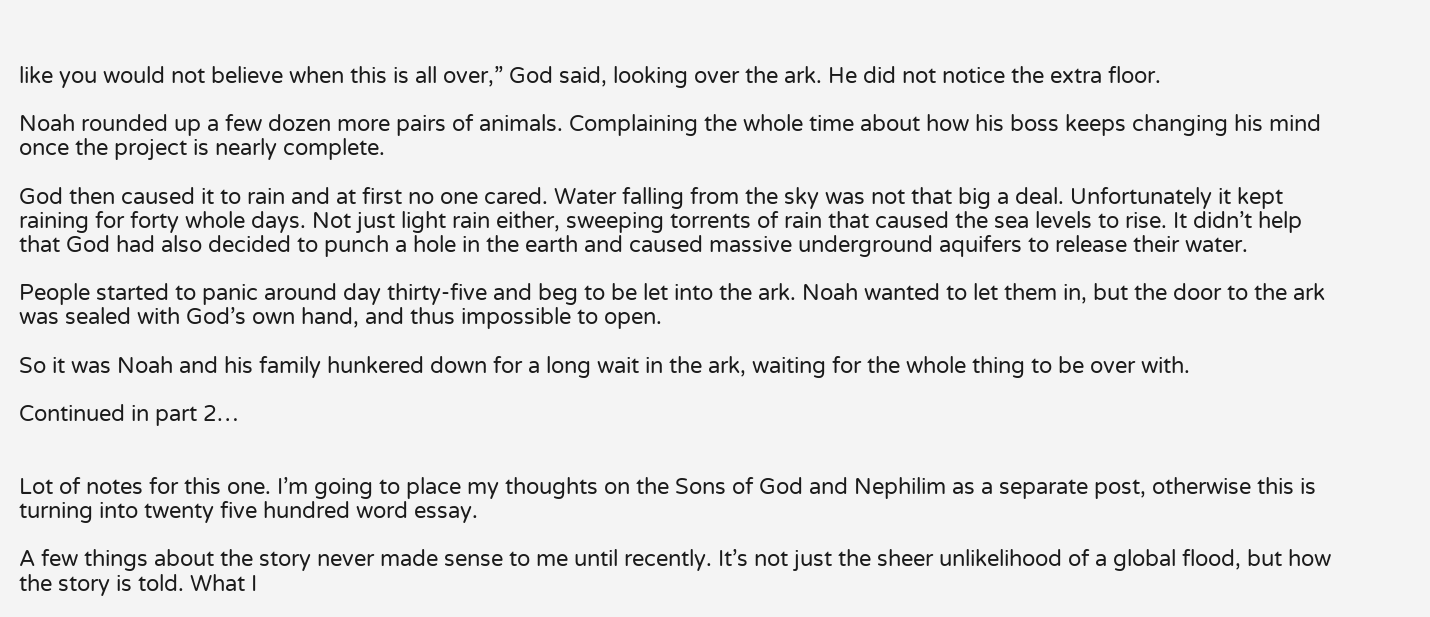like you would not believe when this is all over,” God said, looking over the ark. He did not notice the extra floor.

Noah rounded up a few dozen more pairs of animals. Complaining the whole time about how his boss keeps changing his mind once the project is nearly complete.

God then caused it to rain and at first no one cared. Water falling from the sky was not that big a deal. Unfortunately it kept raining for forty whole days. Not just light rain either, sweeping torrents of rain that caused the sea levels to rise. It didn’t help that God had also decided to punch a hole in the earth and caused massive underground aquifers to release their water.

People started to panic around day thirty-five and beg to be let into the ark. Noah wanted to let them in, but the door to the ark was sealed with God’s own hand, and thus impossible to open.

So it was Noah and his family hunkered down for a long wait in the ark, waiting for the whole thing to be over with.

Continued in part 2…


Lot of notes for this one. I’m going to place my thoughts on the Sons of God and Nephilim as a separate post, otherwise this is turning into twenty five hundred word essay.

A few things about the story never made sense to me until recently. It’s not just the sheer unlikelihood of a global flood, but how the story is told. What I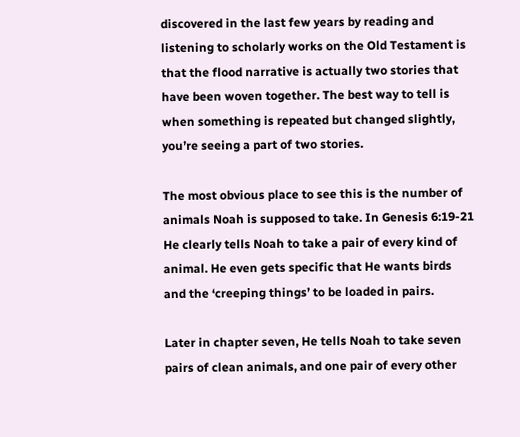discovered in the last few years by reading and listening to scholarly works on the Old Testament is that the flood narrative is actually two stories that have been woven together. The best way to tell is when something is repeated but changed slightly, you’re seeing a part of two stories.

The most obvious place to see this is the number of animals Noah is supposed to take. In Genesis 6:19-21 He clearly tells Noah to take a pair of every kind of animal. He even gets specific that He wants birds and the ‘creeping things’ to be loaded in pairs.

Later in chapter seven, He tells Noah to take seven pairs of clean animals, and one pair of every other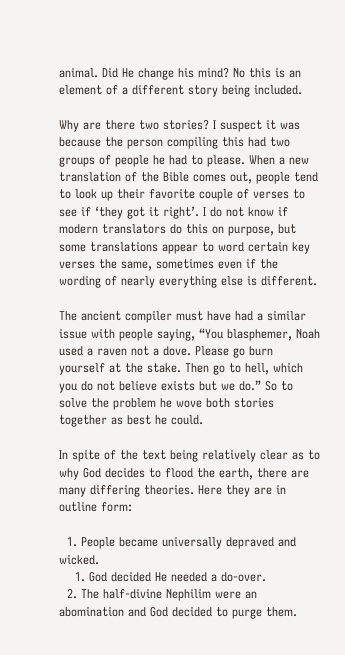animal. Did He change his mind? No this is an element of a different story being included.

Why are there two stories? I suspect it was because the person compiling this had two groups of people he had to please. When a new translation of the Bible comes out, people tend to look up their favorite couple of verses to see if ‘they got it right’. I do not know if modern translators do this on purpose, but some translations appear to word certain key verses the same, sometimes even if the wording of nearly everything else is different.

The ancient compiler must have had a similar issue with people saying, “You blasphemer, Noah used a raven not a dove. Please go burn yourself at the stake. Then go to hell, which you do not believe exists but we do.” So to solve the problem he wove both stories together as best he could.

In spite of the text being relatively clear as to why God decides to flood the earth, there are many differing theories. Here they are in outline form:

  1. People became universally depraved and wicked.
    1. God decided He needed a do-over.
  2. The half-divine Nephilim were an abomination and God decided to purge them.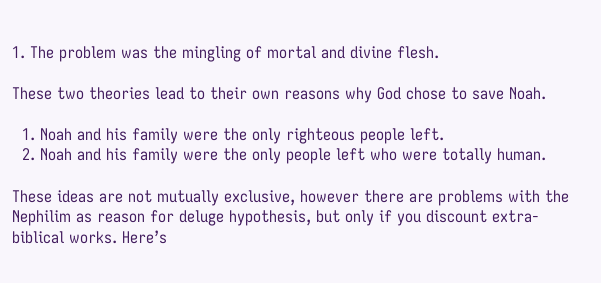1. The problem was the mingling of mortal and divine flesh.

These two theories lead to their own reasons why God chose to save Noah.

  1. Noah and his family were the only righteous people left.
  2. Noah and his family were the only people left who were totally human.

These ideas are not mutually exclusive, however there are problems with the Nephilim as reason for deluge hypothesis, but only if you discount extra-biblical works. Here’s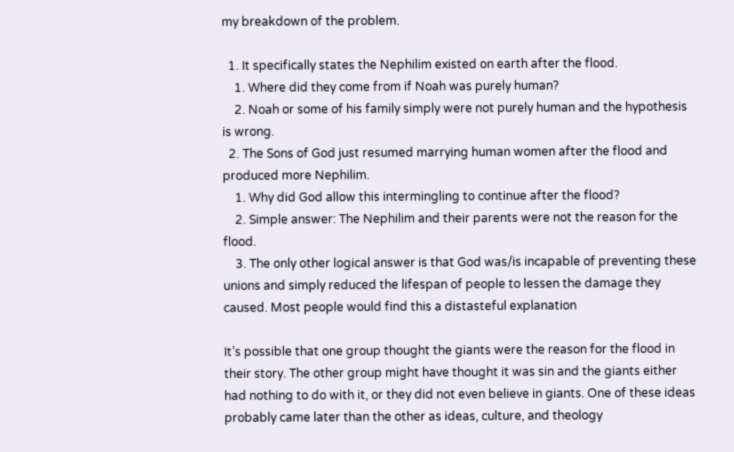my breakdown of the problem.

  1. It specifically states the Nephilim existed on earth after the flood.
    1. Where did they come from if Noah was purely human?
    2. Noah or some of his family simply were not purely human and the hypothesis is wrong.
  2. The Sons of God just resumed marrying human women after the flood and produced more Nephilim.
    1. Why did God allow this intermingling to continue after the flood?
    2. Simple answer: The Nephilim and their parents were not the reason for the flood.
    3. The only other logical answer is that God was/is incapable of preventing these unions and simply reduced the lifespan of people to lessen the damage they caused. Most people would find this a distasteful explanation

It’s possible that one group thought the giants were the reason for the flood in their story. The other group might have thought it was sin and the giants either had nothing to do with it, or they did not even believe in giants. One of these ideas probably came later than the other as ideas, culture, and theology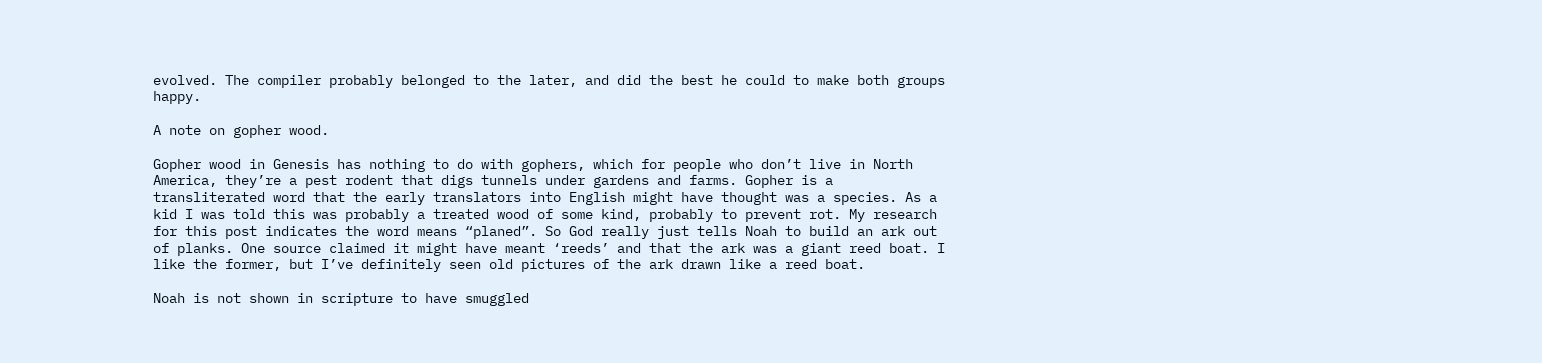evolved. The compiler probably belonged to the later, and did the best he could to make both groups happy.

A note on gopher wood.

Gopher wood in Genesis has nothing to do with gophers, which for people who don’t live in North America, they’re a pest rodent that digs tunnels under gardens and farms. Gopher is a transliterated word that the early translators into English might have thought was a species. As a kid I was told this was probably a treated wood of some kind, probably to prevent rot. My research for this post indicates the word means “planed”. So God really just tells Noah to build an ark out of planks. One source claimed it might have meant ‘reeds’ and that the ark was a giant reed boat. I like the former, but I’ve definitely seen old pictures of the ark drawn like a reed boat.

Noah is not shown in scripture to have smuggled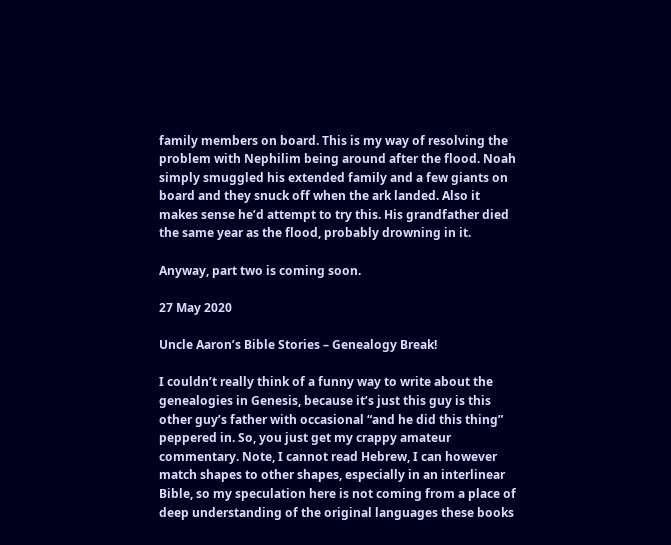family members on board. This is my way of resolving the problem with Nephilim being around after the flood. Noah simply smuggled his extended family and a few giants on board and they snuck off when the ark landed. Also it makes sense he’d attempt to try this. His grandfather died the same year as the flood, probably drowning in it.

Anyway, part two is coming soon.

27 May 2020

Uncle Aaron’s Bible Stories – Genealogy Break!

I couldn’t really think of a funny way to write about the genealogies in Genesis, because it’s just this guy is this other guy’s father with occasional “and he did this thing” peppered in. So, you just get my crappy amateur commentary. Note, I cannot read Hebrew, I can however match shapes to other shapes, especially in an interlinear Bible, so my speculation here is not coming from a place of deep understanding of the original languages these books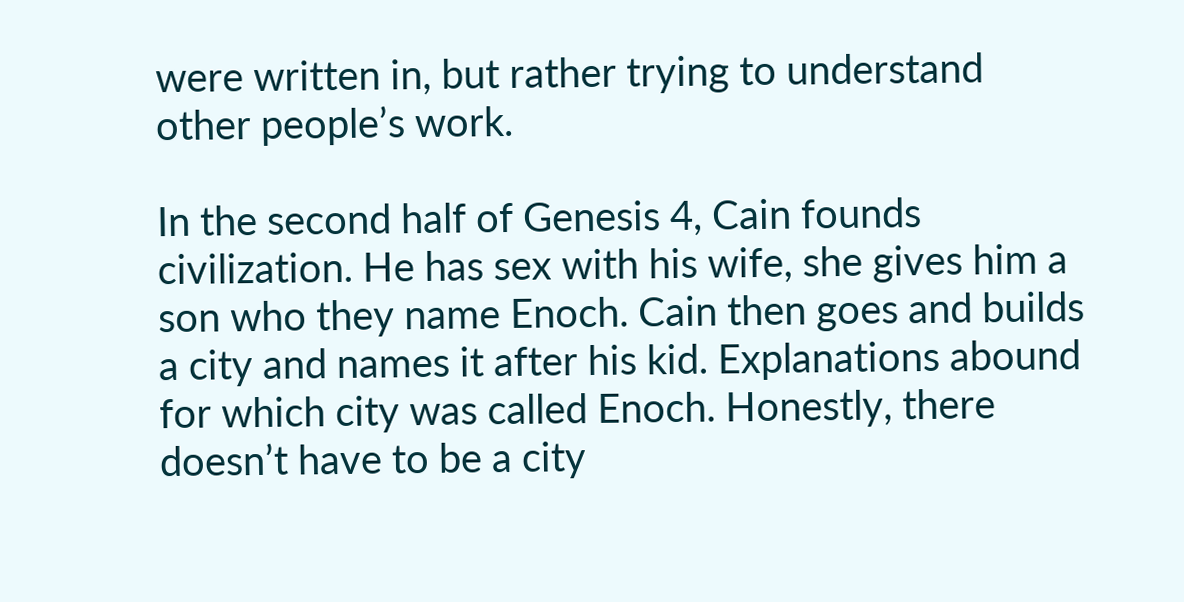were written in, but rather trying to understand other people’s work.

In the second half of Genesis 4, Cain founds civilization. He has sex with his wife, she gives him a son who they name Enoch. Cain then goes and builds a city and names it after his kid. Explanations abound for which city was called Enoch. Honestly, there doesn’t have to be a city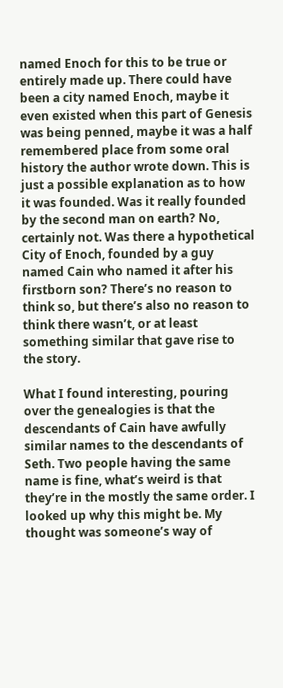named Enoch for this to be true or entirely made up. There could have been a city named Enoch, maybe it even existed when this part of Genesis was being penned, maybe it was a half remembered place from some oral history the author wrote down. This is just a possible explanation as to how it was founded. Was it really founded by the second man on earth? No, certainly not. Was there a hypothetical City of Enoch, founded by a guy named Cain who named it after his firstborn son? There’s no reason to think so, but there’s also no reason to think there wasn’t, or at least something similar that gave rise to the story.

What I found interesting, pouring over the genealogies is that the descendants of Cain have awfully similar names to the descendants of Seth. Two people having the same name is fine, what’s weird is that they’re in the mostly the same order. I looked up why this might be. My thought was someone’s way of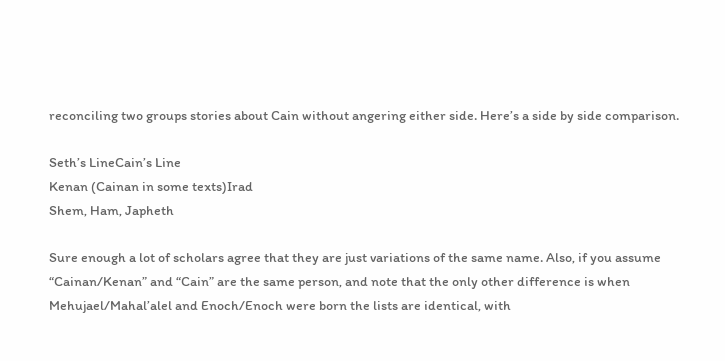reconciling two groups stories about Cain without angering either side. Here’s a side by side comparison.

Seth’s LineCain’s Line
Kenan (Cainan in some texts)Irad
Shem, Ham, Japheth

Sure enough a lot of scholars agree that they are just variations of the same name. Also, if you assume “Cainan/Kenan” and “Cain” are the same person, and note that the only other difference is when Mehujael/Mahal’alel and Enoch/Enoch were born the lists are identical, with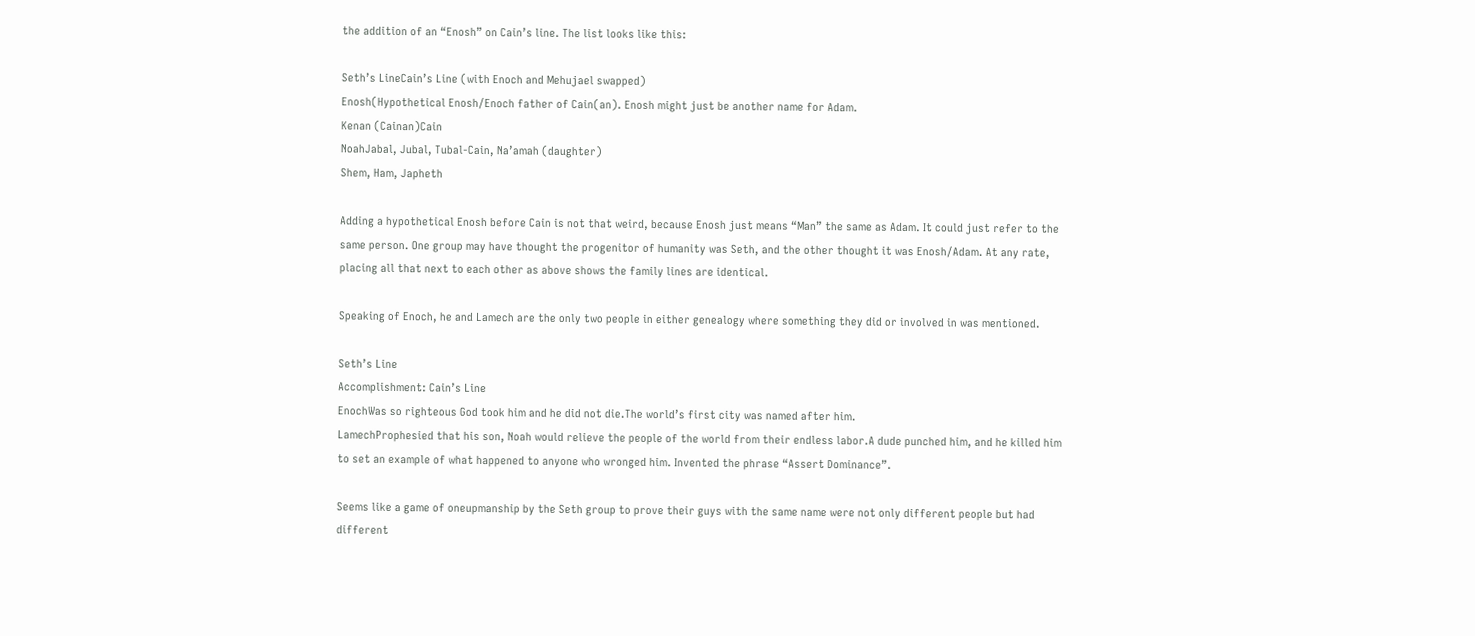the addition of an “Enosh” on Cain’s line. The list looks like this:

Seth’s LineCain’s Line (with Enoch and Mehujael swapped)
Enosh(Hypothetical Enosh/Enoch father of Cain(an). Enosh might just be another name for Adam.
Kenan (Cainan)Cain
NoahJabal, Jubal, Tubal-Cain, Na’amah (daughter)
Shem, Ham, Japheth

Adding a hypothetical Enosh before Cain is not that weird, because Enosh just means “Man” the same as Adam. It could just refer to the same person. One group may have thought the progenitor of humanity was Seth, and the other thought it was Enosh/Adam. At any rate, placing all that next to each other as above shows the family lines are identical.

Speaking of Enoch, he and Lamech are the only two people in either genealogy where something they did or involved in was mentioned.

Seth’s Line
Accomplishment: Cain’s Line
EnochWas so righteous God took him and he did not die.The world’s first city was named after him.
LamechProphesied that his son, Noah would relieve the people of the world from their endless labor.A dude punched him, and he killed him to set an example of what happened to anyone who wronged him. Invented the phrase “Assert Dominance”.

Seems like a game of oneupmanship by the Seth group to prove their guys with the same name were not only different people but had different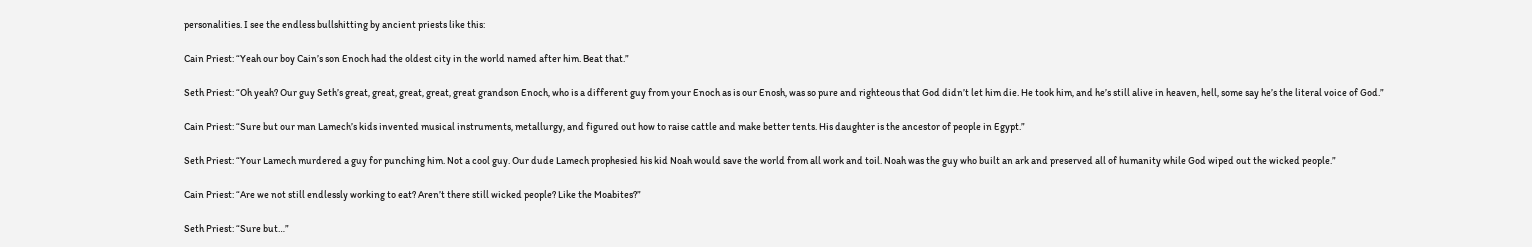personalities. I see the endless bullshitting by ancient priests like this:

Cain Priest: “Yeah our boy Cain’s son Enoch had the oldest city in the world named after him. Beat that.”

Seth Priest: “Oh yeah? Our guy Seth’s great, great, great, great, great grandson Enoch, who is a different guy from your Enoch as is our Enosh, was so pure and righteous that God didn’t let him die. He took him, and he’s still alive in heaven, hell, some say he’s the literal voice of God.”

Cain Priest: “Sure but our man Lamech’s kids invented musical instruments, metallurgy, and figured out how to raise cattle and make better tents. His daughter is the ancestor of people in Egypt.”

Seth Priest: “Your Lamech murdered a guy for punching him. Not a cool guy. Our dude Lamech prophesied his kid Noah would save the world from all work and toil. Noah was the guy who built an ark and preserved all of humanity while God wiped out the wicked people.”

Cain Priest: “Are we not still endlessly working to eat? Aren’t there still wicked people? Like the Moabites?”

Seth Priest: “Sure but…”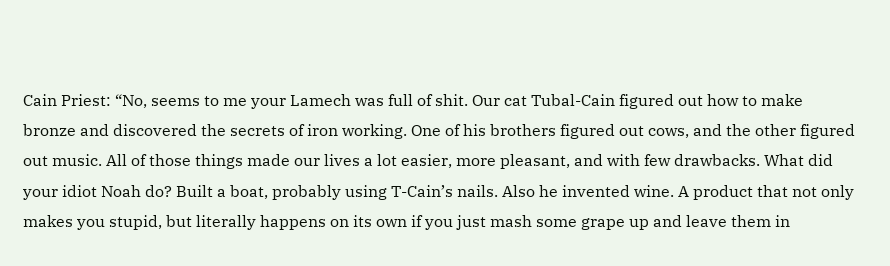Cain Priest: “No, seems to me your Lamech was full of shit. Our cat Tubal-Cain figured out how to make bronze and discovered the secrets of iron working. One of his brothers figured out cows, and the other figured out music. All of those things made our lives a lot easier, more pleasant, and with few drawbacks. What did your idiot Noah do? Built a boat, probably using T-Cain’s nails. Also he invented wine. A product that not only makes you stupid, but literally happens on its own if you just mash some grape up and leave them in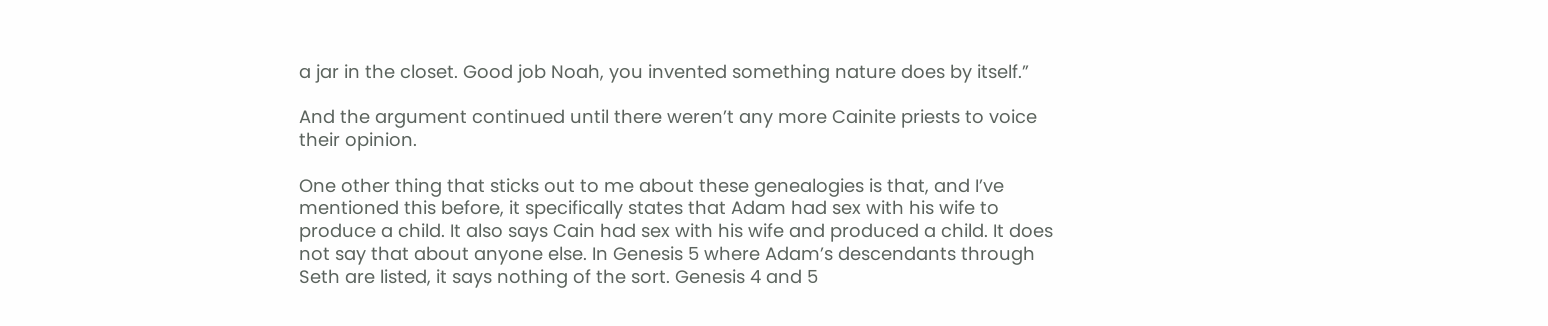a jar in the closet. Good job Noah, you invented something nature does by itself.”

And the argument continued until there weren’t any more Cainite priests to voice their opinion.

One other thing that sticks out to me about these genealogies is that, and I’ve mentioned this before, it specifically states that Adam had sex with his wife to produce a child. It also says Cain had sex with his wife and produced a child. It does not say that about anyone else. In Genesis 5 where Adam’s descendants through Seth are listed, it says nothing of the sort. Genesis 4 and 5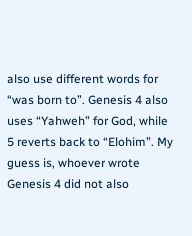also use different words for “was born to”. Genesis 4 also uses “Yahweh” for God, while 5 reverts back to “Elohim”. My guess is, whoever wrote Genesis 4 did not also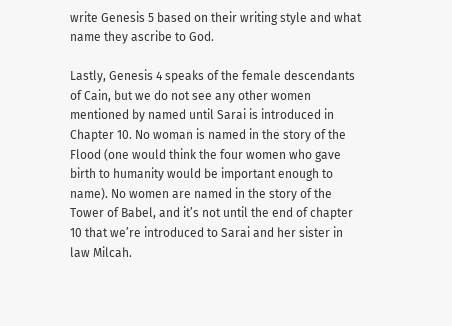write Genesis 5 based on their writing style and what name they ascribe to God.

Lastly, Genesis 4 speaks of the female descendants of Cain, but we do not see any other women mentioned by named until Sarai is introduced in Chapter 10. No woman is named in the story of the Flood (one would think the four women who gave birth to humanity would be important enough to name). No women are named in the story of the Tower of Babel, and it’s not until the end of chapter 10 that we’re introduced to Sarai and her sister in law Milcah.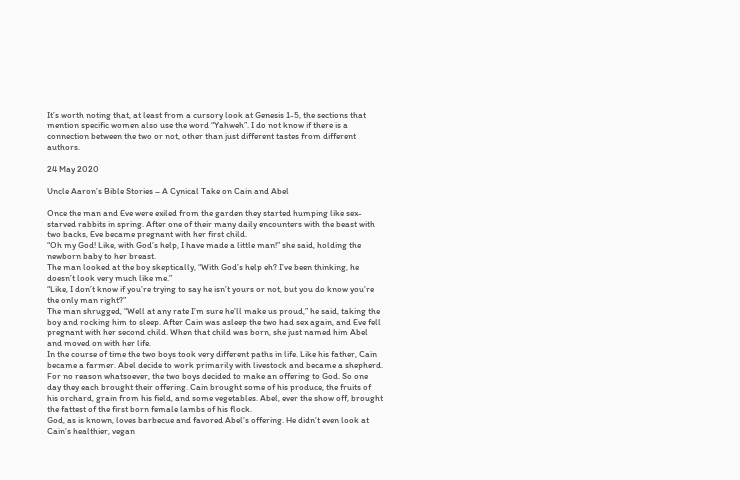It’s worth noting that, at least from a cursory look at Genesis 1-5, the sections that mention specific women also use the word “Yahweh”. I do not know if there is a connection between the two or not, other than just different tastes from different authors.

24 May 2020

Uncle Aaron’s Bible Stories – A Cynical Take on Cain and Abel

Once the man and Eve were exiled from the garden they started humping like sex-starved rabbits in spring. After one of their many daily encounters with the beast with two backs, Eve became pregnant with her first child.
“Oh my God! Like, with God’s help, I have made a little man!” she said, holding the newborn baby to her breast.
The man looked at the boy skeptically, “With God’s help eh? I’ve been thinking, he doesn’t look very much like me.”
“Like, I don’t know if you’re trying to say he isn’t yours or not, but you do know you’re the only man right?”
The man shrugged, “Well at any rate I’m sure he’ll make us proud,” he said, taking the boy and rocking him to sleep. After Cain was asleep the two had sex again, and Eve fell pregnant with her second child. When that child was born, she just named him Abel and moved on with her life.
In the course of time the two boys took very different paths in life. Like his father, Cain became a farmer. Abel decide to work primarily with livestock and became a shepherd.
For no reason whatsoever, the two boys decided to make an offering to God. So one day they each brought their offering. Cain brought some of his produce, the fruits of his orchard, grain from his field, and some vegetables. Abel, ever the show off, brought the fattest of the first born female lambs of his flock.
God, as is known, loves barbecue and favored Abel’s offering. He didn’t even look at Cain’s healthier, vegan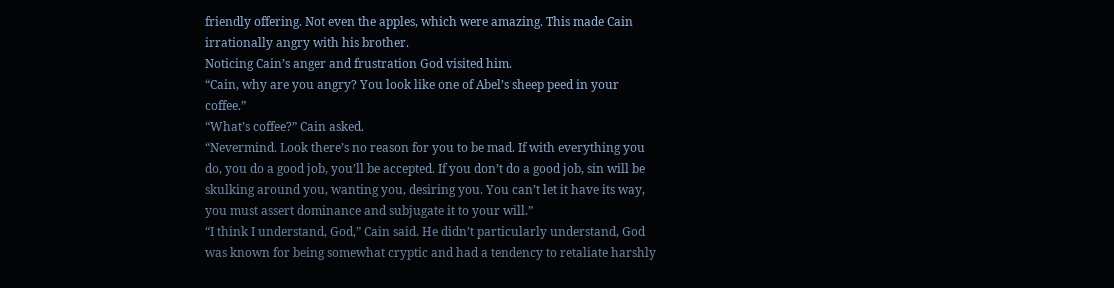friendly offering. Not even the apples, which were amazing. This made Cain irrationally angry with his brother.
Noticing Cain’s anger and frustration God visited him.
“Cain, why are you angry? You look like one of Abel’s sheep peed in your coffee.”
“What’s coffee?” Cain asked.
“Nevermind. Look there’s no reason for you to be mad. If with everything you do, you do a good job, you’ll be accepted. If you don’t do a good job, sin will be skulking around you, wanting you, desiring you. You can’t let it have its way, you must assert dominance and subjugate it to your will.”
“I think I understand, God,” Cain said. He didn’t particularly understand, God was known for being somewhat cryptic and had a tendency to retaliate harshly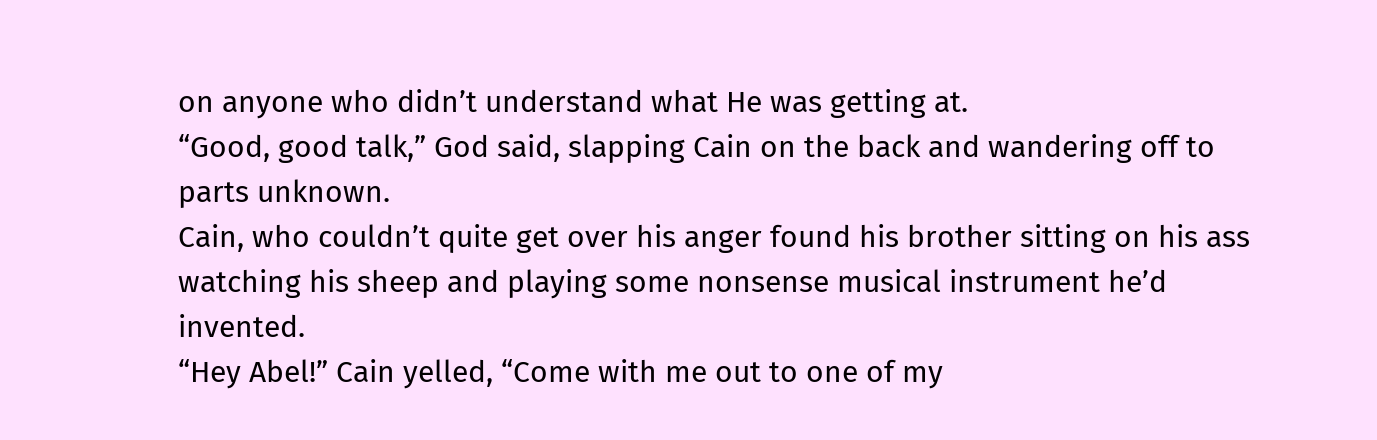on anyone who didn’t understand what He was getting at.
“Good, good talk,” God said, slapping Cain on the back and wandering off to parts unknown.
Cain, who couldn’t quite get over his anger found his brother sitting on his ass watching his sheep and playing some nonsense musical instrument he’d invented.
“Hey Abel!” Cain yelled, “Come with me out to one of my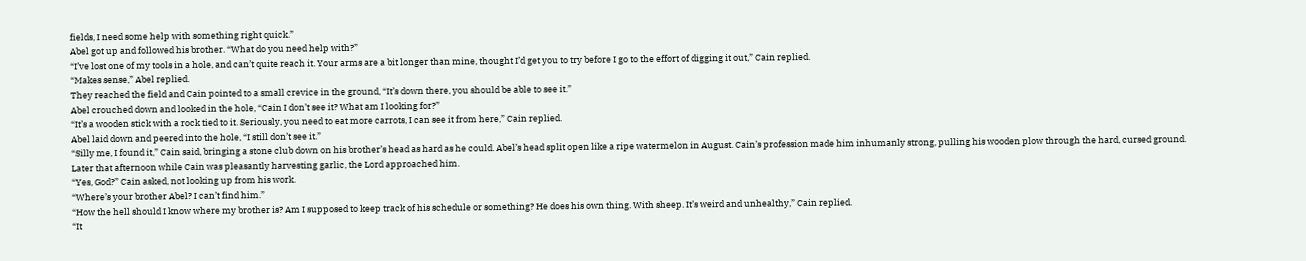fields, I need some help with something right quick.”
Abel got up and followed his brother. “What do you need help with?”
“I’ve lost one of my tools in a hole, and can’t quite reach it. Your arms are a bit longer than mine, thought I’d get you to try before I go to the effort of digging it out,” Cain replied.
“Makes sense,” Abel replied.
They reached the field and Cain pointed to a small crevice in the ground, “It’s down there, you should be able to see it.”
Abel crouched down and looked in the hole, “Cain I don’t see it? What am I looking for?”
“It’s a wooden stick with a rock tied to it. Seriously, you need to eat more carrots, I can see it from here,” Cain replied.
Abel laid down and peered into the hole, “I still don’t see it.”
“Silly me, I found it,” Cain said, bringing a stone club down on his brother’s head as hard as he could. Abel’s head split open like a ripe watermelon in August. Cain’s profession made him inhumanly strong, pulling his wooden plow through the hard, cursed ground.
Later that afternoon while Cain was pleasantly harvesting garlic, the Lord approached him.
“Yes, God?” Cain asked, not looking up from his work.
“Where’s your brother Abel? I can’t find him.”
“How the hell should I know where my brother is? Am I supposed to keep track of his schedule or something? He does his own thing. With sheep. It’s weird and unhealthy,” Cain replied.
“It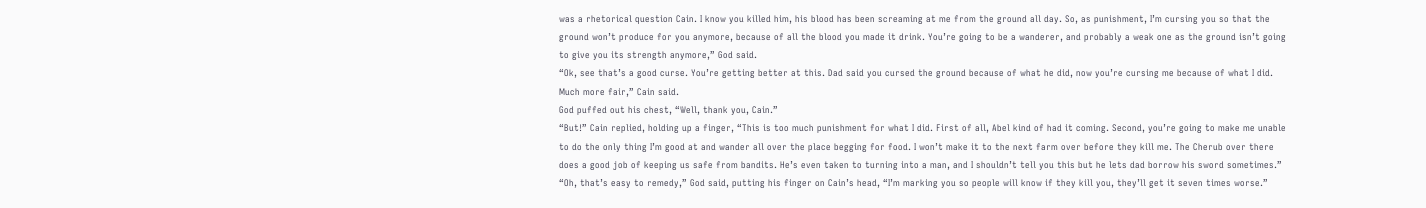was a rhetorical question Cain. I know you killed him, his blood has been screaming at me from the ground all day. So, as punishment, I’m cursing you so that the ground won’t produce for you anymore, because of all the blood you made it drink. You’re going to be a wanderer, and probably a weak one as the ground isn’t going to give you its strength anymore,” God said.
“Ok, see that’s a good curse. You’re getting better at this. Dad said you cursed the ground because of what he did, now you’re cursing me because of what I did. Much more fair,” Cain said.
God puffed out his chest, “Well, thank you, Cain.”
“But!” Cain replied, holding up a finger, “This is too much punishment for what I did. First of all, Abel kind of had it coming. Second, you’re going to make me unable to do the only thing I’m good at and wander all over the place begging for food. I won’t make it to the next farm over before they kill me. The Cherub over there does a good job of keeping us safe from bandits. He’s even taken to turning into a man, and I shouldn’t tell you this but he lets dad borrow his sword sometimes.”
“Oh, that’s easy to remedy,” God said, putting his finger on Cain’s head, “I’m marking you so people will know if they kill you, they’ll get it seven times worse.”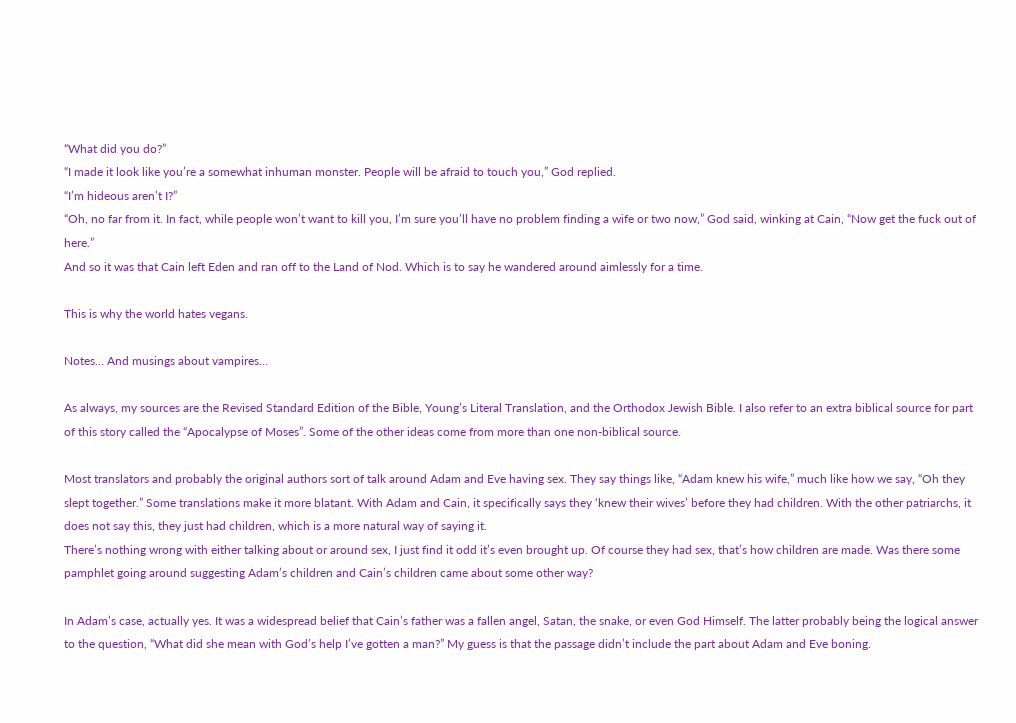“What did you do?”
“I made it look like you’re a somewhat inhuman monster. People will be afraid to touch you,” God replied.
“I’m hideous aren’t I?”
“Oh, no far from it. In fact, while people won’t want to kill you, I’m sure you’ll have no problem finding a wife or two now,” God said, winking at Cain, “Now get the fuck out of here.”
And so it was that Cain left Eden and ran off to the Land of Nod. Which is to say he wandered around aimlessly for a time.

This is why the world hates vegans.

Notes… And musings about vampires…

As always, my sources are the Revised Standard Edition of the Bible, Young’s Literal Translation, and the Orthodox Jewish Bible. I also refer to an extra biblical source for part of this story called the “Apocalypse of Moses”. Some of the other ideas come from more than one non-biblical source.

Most translators and probably the original authors sort of talk around Adam and Eve having sex. They say things like, “Adam knew his wife,” much like how we say, “Oh they slept together.” Some translations make it more blatant. With Adam and Cain, it specifically says they ‘knew their wives’ before they had children. With the other patriarchs, it does not say this, they just had children, which is a more natural way of saying it.
There’s nothing wrong with either talking about or around sex, I just find it odd it’s even brought up. Of course they had sex, that’s how children are made. Was there some pamphlet going around suggesting Adam’s children and Cain’s children came about some other way?

In Adam’s case, actually yes. It was a widespread belief that Cain’s father was a fallen angel, Satan, the snake, or even God Himself. The latter probably being the logical answer to the question, “What did she mean with God’s help I’ve gotten a man?” My guess is that the passage didn’t include the part about Adam and Eve boning.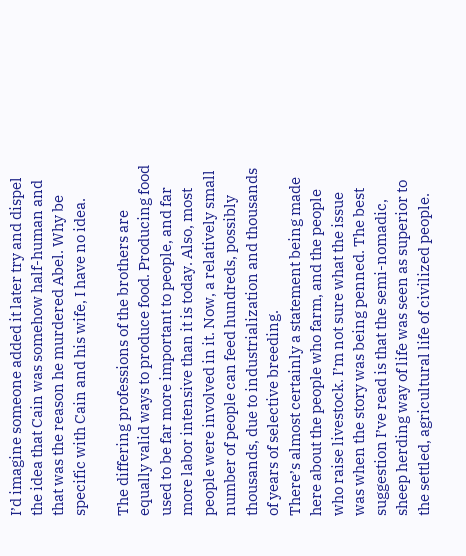I’d imagine someone added it later try and dispel the idea that Cain was somehow half-human and that was the reason he murdered Abel. Why be specific with Cain and his wife, I have no idea.

The differing professions of the brothers are equally valid ways to produce food. Producing food used to be far more important to people, and far more labor intensive than it is today. Also, most people were involved in it. Now, a relatively small number of people can feed hundreds, possibly thousands, due to industrialization and thousands of years of selective breeding.
There’s almost certainly a statement being made here about the people who farm, and the people who raise livestock. I’m not sure what the issue was when the story was being penned. The best suggestion I’ve read is that the semi-nomadic, sheep herding way of life was seen as superior to the settled, agricultural life of civilized people.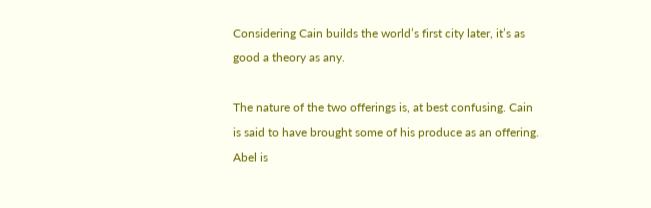Considering Cain builds the world’s first city later, it’s as good a theory as any.

The nature of the two offerings is, at best confusing. Cain is said to have brought some of his produce as an offering. Abel is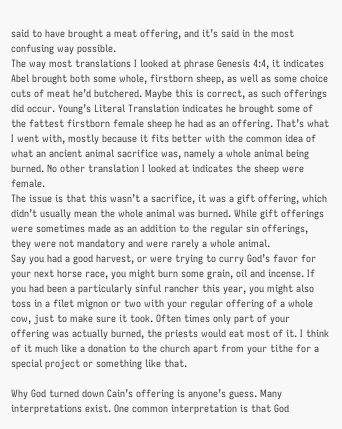said to have brought a meat offering, and it’s said in the most confusing way possible.
The way most translations I looked at phrase Genesis 4:4, it indicates Abel brought both some whole, firstborn sheep, as well as some choice cuts of meat he’d butchered. Maybe this is correct, as such offerings did occur. Young’s Literal Translation indicates he brought some of the fattest firstborn female sheep he had as an offering. That’s what I went with, mostly because it fits better with the common idea of what an ancient animal sacrifice was, namely a whole animal being burned. No other translation I looked at indicates the sheep were female.
The issue is that this wasn’t a sacrifice, it was a gift offering, which didn’t usually mean the whole animal was burned. While gift offerings were sometimes made as an addition to the regular sin offerings, they were not mandatory and were rarely a whole animal.
Say you had a good harvest, or were trying to curry God’s favor for your next horse race, you might burn some grain, oil and incense. If you had been a particularly sinful rancher this year, you might also toss in a filet mignon or two with your regular offering of a whole cow, just to make sure it took. Often times only part of your offering was actually burned, the priests would eat most of it. I think of it much like a donation to the church apart from your tithe for a special project or something like that.

Why God turned down Cain’s offering is anyone’s guess. Many interpretations exist. One common interpretation is that God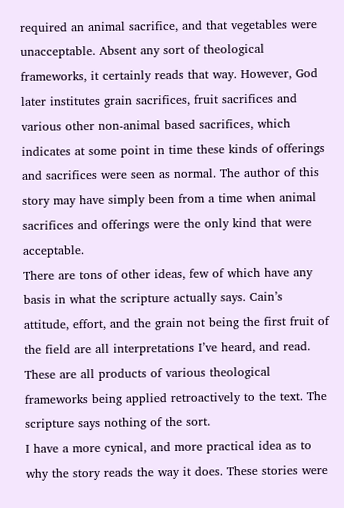required an animal sacrifice, and that vegetables were unacceptable. Absent any sort of theological frameworks, it certainly reads that way. However, God later institutes grain sacrifices, fruit sacrifices and various other non-animal based sacrifices, which indicates at some point in time these kinds of offerings and sacrifices were seen as normal. The author of this story may have simply been from a time when animal sacrifices and offerings were the only kind that were acceptable.
There are tons of other ideas, few of which have any basis in what the scripture actually says. Cain’s attitude, effort, and the grain not being the first fruit of the field are all interpretations I’ve heard, and read. These are all products of various theological frameworks being applied retroactively to the text. The scripture says nothing of the sort.
I have a more cynical, and more practical idea as to why the story reads the way it does. These stories were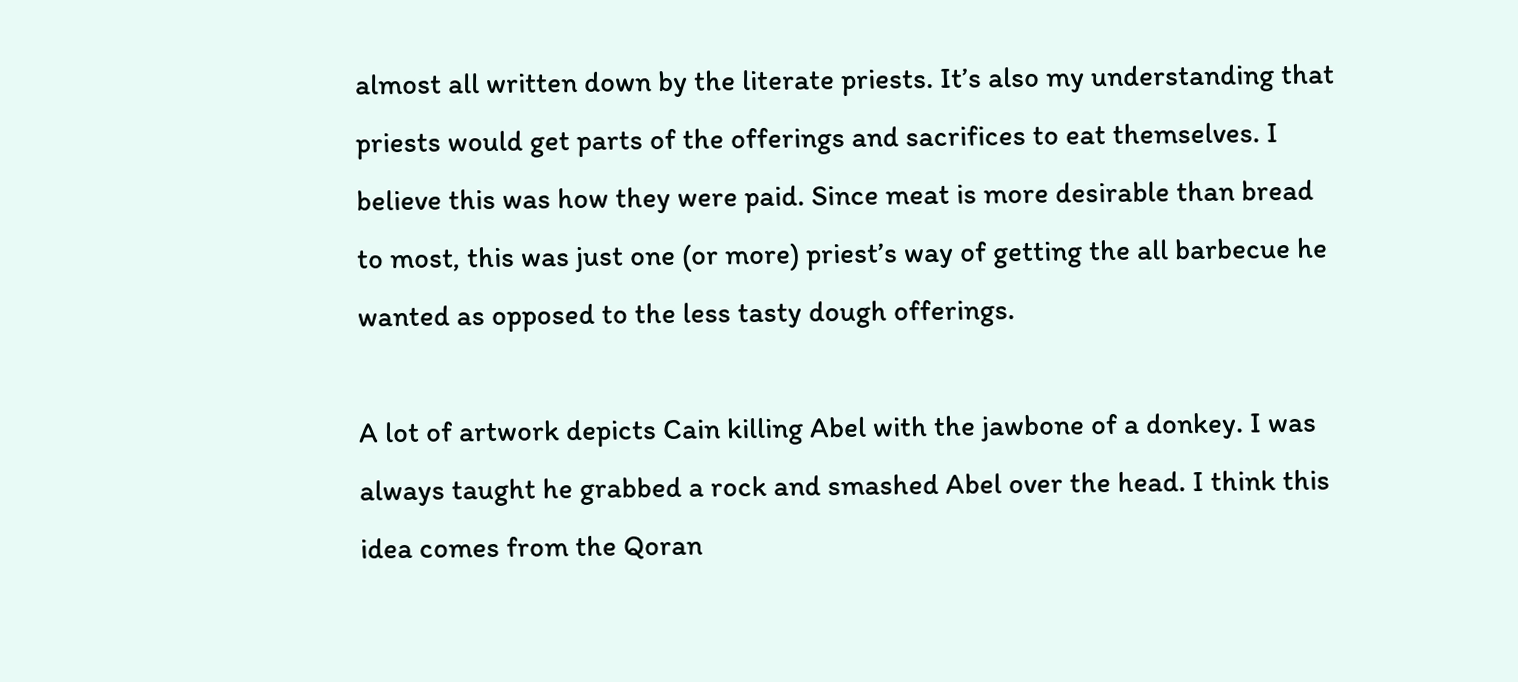almost all written down by the literate priests. It’s also my understanding that priests would get parts of the offerings and sacrifices to eat themselves. I believe this was how they were paid. Since meat is more desirable than bread to most, this was just one (or more) priest’s way of getting the all barbecue he wanted as opposed to the less tasty dough offerings.

A lot of artwork depicts Cain killing Abel with the jawbone of a donkey. I was always taught he grabbed a rock and smashed Abel over the head. I think this idea comes from the Qoran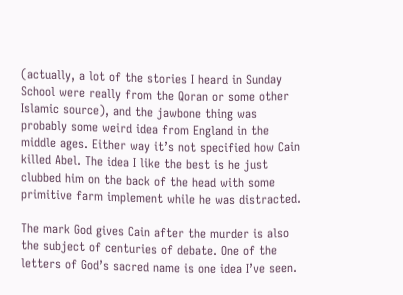(actually, a lot of the stories I heard in Sunday School were really from the Qoran or some other Islamic source), and the jawbone thing was probably some weird idea from England in the middle ages. Either way it’s not specified how Cain killed Abel. The idea I like the best is he just clubbed him on the back of the head with some primitive farm implement while he was distracted.

The mark God gives Cain after the murder is also the subject of centuries of debate. One of the letters of God’s sacred name is one idea I’ve seen.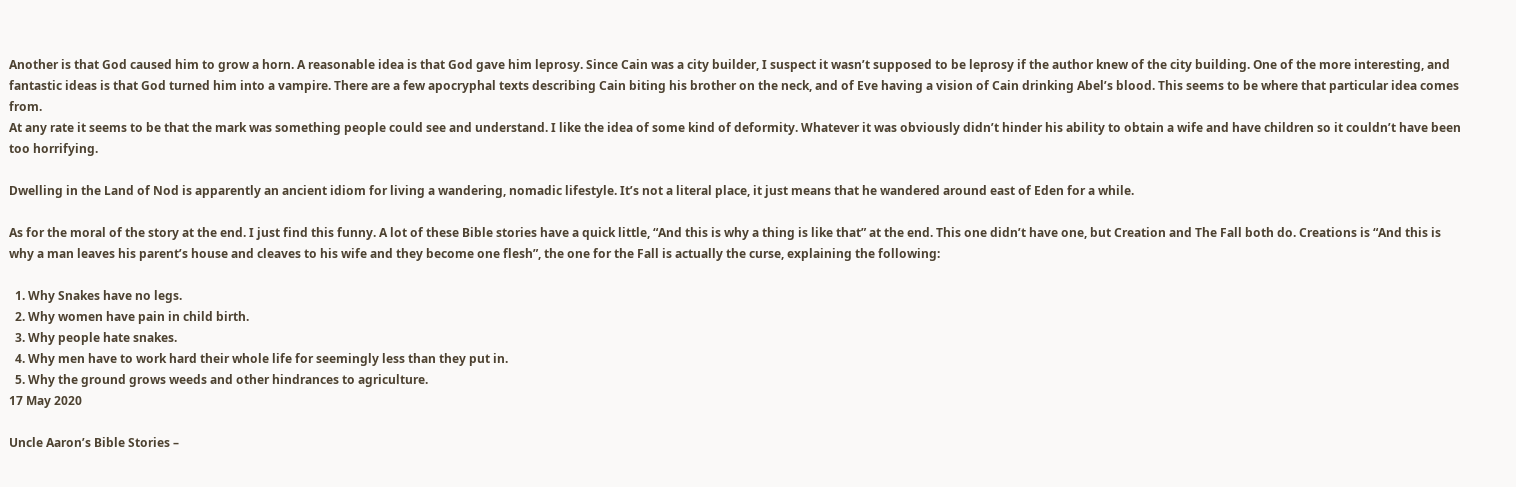Another is that God caused him to grow a horn. A reasonable idea is that God gave him leprosy. Since Cain was a city builder, I suspect it wasn’t supposed to be leprosy if the author knew of the city building. One of the more interesting, and fantastic ideas is that God turned him into a vampire. There are a few apocryphal texts describing Cain biting his brother on the neck, and of Eve having a vision of Cain drinking Abel’s blood. This seems to be where that particular idea comes from.
At any rate it seems to be that the mark was something people could see and understand. I like the idea of some kind of deformity. Whatever it was obviously didn’t hinder his ability to obtain a wife and have children so it couldn’t have been too horrifying.

Dwelling in the Land of Nod is apparently an ancient idiom for living a wandering, nomadic lifestyle. It’s not a literal place, it just means that he wandered around east of Eden for a while.

As for the moral of the story at the end. I just find this funny. A lot of these Bible stories have a quick little, “And this is why a thing is like that” at the end. This one didn’t have one, but Creation and The Fall both do. Creations is “And this is why a man leaves his parent’s house and cleaves to his wife and they become one flesh”, the one for the Fall is actually the curse, explaining the following:

  1. Why Snakes have no legs.
  2. Why women have pain in child birth.
  3. Why people hate snakes.
  4. Why men have to work hard their whole life for seemingly less than they put in.
  5. Why the ground grows weeds and other hindrances to agriculture.
17 May 2020

Uncle Aaron’s Bible Stories –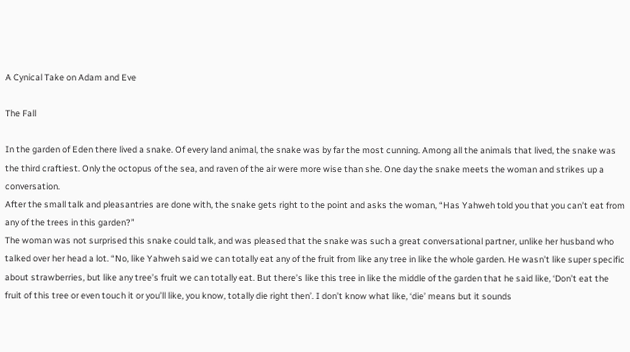A Cynical Take on Adam and Eve

The Fall

In the garden of Eden there lived a snake. Of every land animal, the snake was by far the most cunning. Among all the animals that lived, the snake was the third craftiest. Only the octopus of the sea, and raven of the air were more wise than she. One day the snake meets the woman and strikes up a conversation.
After the small talk and pleasantries are done with, the snake gets right to the point and asks the woman, “Has Yahweh told you that you can’t eat from any of the trees in this garden?”
The woman was not surprised this snake could talk, and was pleased that the snake was such a great conversational partner, unlike her husband who talked over her head a lot. “No, like Yahweh said we can totally eat any of the fruit from like any tree in like the whole garden. He wasn’t like super specific about strawberries, but like any tree’s fruit we can totally eat. But there’s like this tree in like the middle of the garden that he said like, ‘Don’t eat the fruit of this tree or even touch it or you’ll like, you know, totally die right then’. I don’t know what like, ‘die’ means but it sounds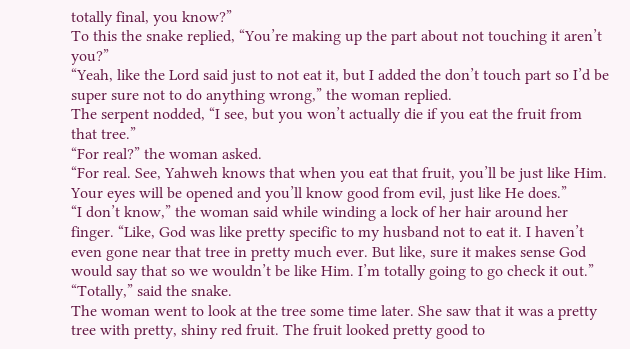totally final, you know?”
To this the snake replied, “You’re making up the part about not touching it aren’t you?”
“Yeah, like the Lord said just to not eat it, but I added the don’t touch part so I’d be super sure not to do anything wrong,” the woman replied.
The serpent nodded, “I see, but you won’t actually die if you eat the fruit from that tree.”
“For real?” the woman asked.
“For real. See, Yahweh knows that when you eat that fruit, you’ll be just like Him. Your eyes will be opened and you’ll know good from evil, just like He does.”
“I don’t know,” the woman said while winding a lock of her hair around her finger. “Like, God was like pretty specific to my husband not to eat it. I haven’t even gone near that tree in pretty much ever. But like, sure it makes sense God would say that so we wouldn’t be like Him. I’m totally going to go check it out.”
“Totally,” said the snake.
The woman went to look at the tree some time later. She saw that it was a pretty tree with pretty, shiny red fruit. The fruit looked pretty good to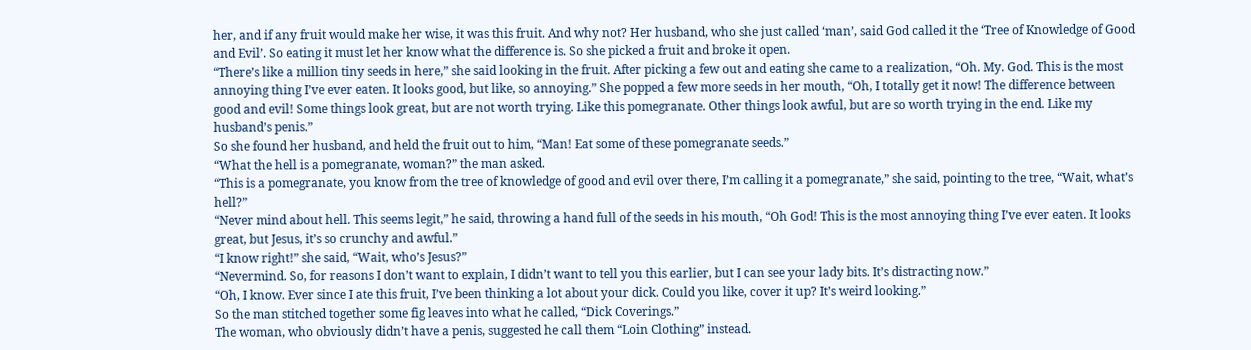her, and if any fruit would make her wise, it was this fruit. And why not? Her husband, who she just called ‘man’, said God called it the ‘Tree of Knowledge of Good and Evil’. So eating it must let her know what the difference is. So she picked a fruit and broke it open.
“There’s like a million tiny seeds in here,” she said looking in the fruit. After picking a few out and eating she came to a realization, “Oh. My. God. This is the most annoying thing I’ve ever eaten. It looks good, but like, so annoying.” She popped a few more seeds in her mouth, “Oh, I totally get it now! The difference between good and evil! Some things look great, but are not worth trying. Like this pomegranate. Other things look awful, but are so worth trying in the end. Like my husband’s penis.”
So she found her husband, and held the fruit out to him, “Man! Eat some of these pomegranate seeds.”
“What the hell is a pomegranate, woman?” the man asked.
“This is a pomegranate, you know from the tree of knowledge of good and evil over there, I’m calling it a pomegranate,” she said, pointing to the tree, “Wait, what’s hell?”
“Never mind about hell. This seems legit,” he said, throwing a hand full of the seeds in his mouth, “Oh God! This is the most annoying thing I’ve ever eaten. It looks great, but Jesus, it’s so crunchy and awful.”
“I know right!” she said, “Wait, who’s Jesus?”
“Nevermind. So, for reasons I don’t want to explain, I didn’t want to tell you this earlier, but I can see your lady bits. It’s distracting now.”
“Oh, I know. Ever since I ate this fruit, I’ve been thinking a lot about your dick. Could you like, cover it up? It’s weird looking.”
So the man stitched together some fig leaves into what he called, “Dick Coverings.”
The woman, who obviously didn’t have a penis, suggested he call them “Loin Clothing” instead.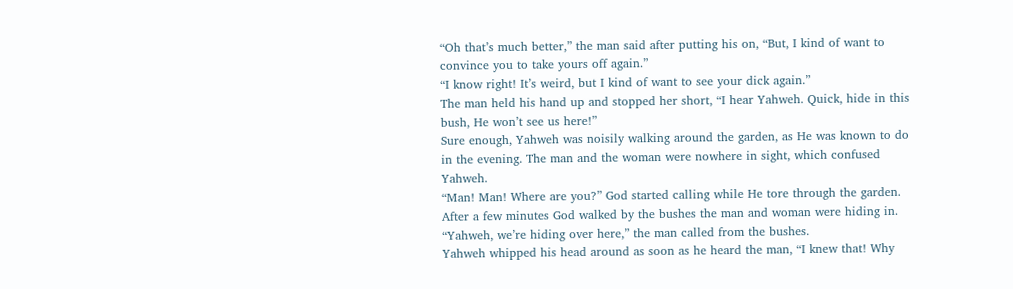“Oh that’s much better,” the man said after putting his on, “But, I kind of want to convince you to take yours off again.”
“I know right! It’s weird, but I kind of want to see your dick again.”
The man held his hand up and stopped her short, “I hear Yahweh. Quick, hide in this bush, He won’t see us here!”
Sure enough, Yahweh was noisily walking around the garden, as He was known to do in the evening. The man and the woman were nowhere in sight, which confused Yahweh.
“Man! Man! Where are you?” God started calling while He tore through the garden.
After a few minutes God walked by the bushes the man and woman were hiding in.
“Yahweh, we’re hiding over here,” the man called from the bushes.
Yahweh whipped his head around as soon as he heard the man, “I knew that! Why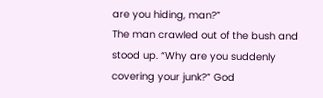are you hiding, man?”
The man crawled out of the bush and stood up. “Why are you suddenly covering your junk?” God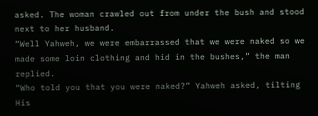asked. The woman crawled out from under the bush and stood next to her husband.
“Well Yahweh, we were embarrassed that we were naked so we made some loin clothing and hid in the bushes,” the man replied.
“Who told you that you were naked?” Yahweh asked, tilting His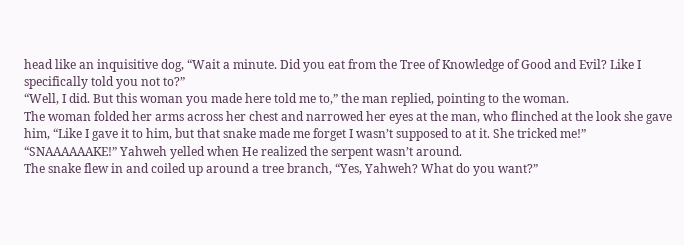head like an inquisitive dog, “Wait a minute. Did you eat from the Tree of Knowledge of Good and Evil? Like I specifically told you not to?”
“Well, I did. But this woman you made here told me to,” the man replied, pointing to the woman.
The woman folded her arms across her chest and narrowed her eyes at the man, who flinched at the look she gave him, “Like I gave it to him, but that snake made me forget I wasn’t supposed to at it. She tricked me!”
“SNAAAAAAKE!” Yahweh yelled when He realized the serpent wasn’t around.
The snake flew in and coiled up around a tree branch, “Yes, Yahweh? What do you want?”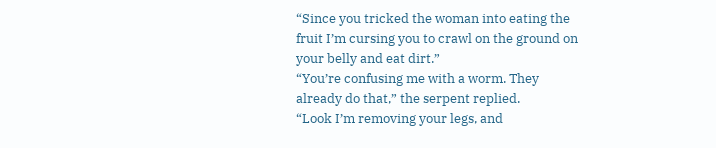“Since you tricked the woman into eating the fruit I’m cursing you to crawl on the ground on your belly and eat dirt.”
“You’re confusing me with a worm. They already do that,” the serpent replied.
“Look I’m removing your legs, and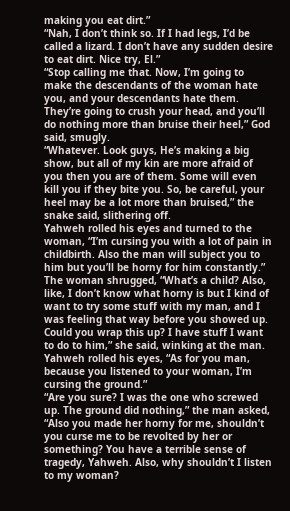making you eat dirt.”
“Nah, I don’t think so. If I had legs, I’d be called a lizard. I don’t have any sudden desire to eat dirt. Nice try, El.”
“Stop calling me that. Now, I’m going to make the descendants of the woman hate you, and your descendants hate them. They’re going to crush your head, and you’ll do nothing more than bruise their heel,” God said, smugly.
“Whatever. Look guys, He’s making a big show, but all of my kin are more afraid of you then you are of them. Some will even kill you if they bite you. So, be careful, your heel may be a lot more than bruised,” the snake said, slithering off.
Yahweh rolled his eyes and turned to the woman, “I’m cursing you with a lot of pain in childbirth. Also the man will subject you to him but you’ll be horny for him constantly.”
The woman shrugged, “What’s a child? Also, like, I don’t know what horny is but I kind of want to try some stuff with my man, and I was feeling that way before you showed up. Could you wrap this up? I have stuff I want to do to him,” she said, winking at the man.
Yahweh rolled his eyes, “As for you man, because you listened to your woman, I’m cursing the ground.”
“Are you sure? I was the one who screwed up. The ground did nothing,” the man asked, “Also you made her horny for me, shouldn’t you curse me to be revolted by her or something? You have a terrible sense of tragedy, Yahweh. Also, why shouldn’t I listen to my woman?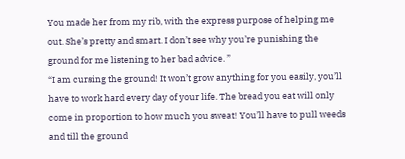You made her from my rib, with the express purpose of helping me out. She’s pretty and smart. I don’t see why you’re punishing the ground for me listening to her bad advice. ”
“I am cursing the ground! It won’t grow anything for you easily, you’ll have to work hard every day of your life. The bread you eat will only come in proportion to how much you sweat! You’ll have to pull weeds and till the ground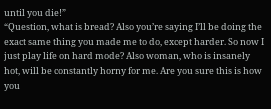until you die!”
“Question, what is bread? Also you’re saying I’ll be doing the exact same thing you made me to do, except harder. So now I just play life on hard mode? Also woman, who is insanely hot, will be constantly horny for me. Are you sure this is how you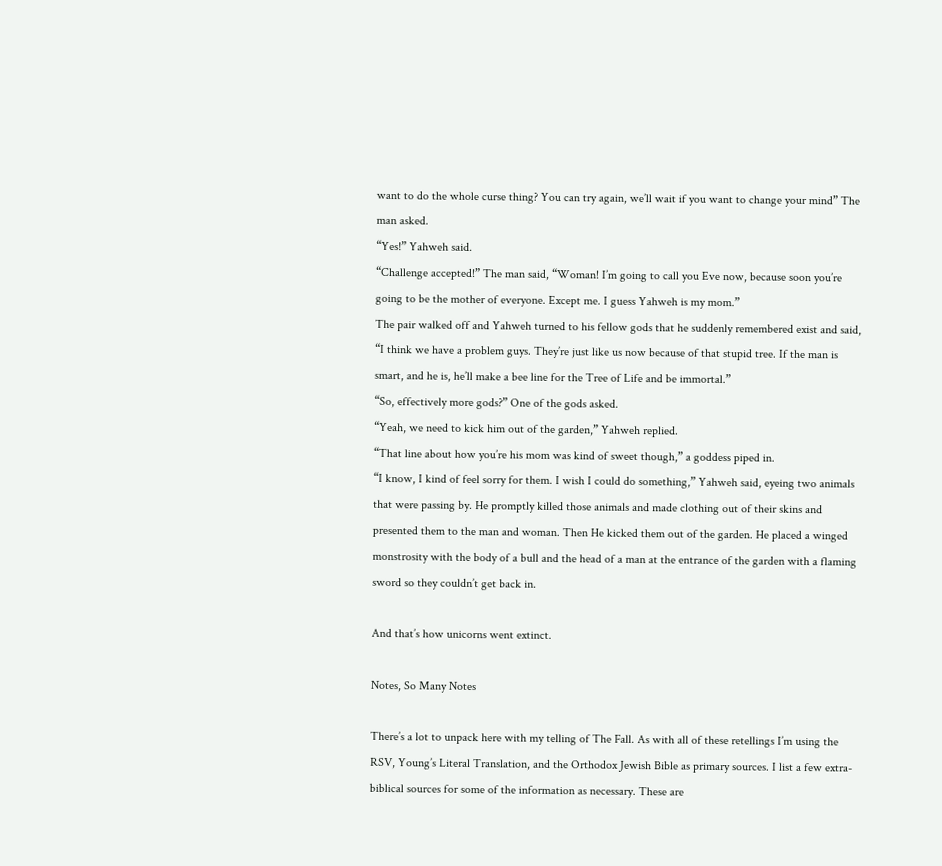want to do the whole curse thing? You can try again, we’ll wait if you want to change your mind” The man asked.
“Yes!” Yahweh said.
“Challenge accepted!” The man said, “Woman! I’m going to call you Eve now, because soon you’re going to be the mother of everyone. Except me. I guess Yahweh is my mom.”
The pair walked off and Yahweh turned to his fellow gods that he suddenly remembered exist and said, “I think we have a problem guys. They’re just like us now because of that stupid tree. If the man is smart, and he is, he’ll make a bee line for the Tree of Life and be immortal.”
“So, effectively more gods?” One of the gods asked.
“Yeah, we need to kick him out of the garden,” Yahweh replied.
“That line about how you’re his mom was kind of sweet though,” a goddess piped in.
“I know, I kind of feel sorry for them. I wish I could do something,” Yahweh said, eyeing two animals that were passing by. He promptly killed those animals and made clothing out of their skins and presented them to the man and woman. Then He kicked them out of the garden. He placed a winged monstrosity with the body of a bull and the head of a man at the entrance of the garden with a flaming sword so they couldn’t get back in.

And that’s how unicorns went extinct.

Notes, So Many Notes

There’s a lot to unpack here with my telling of The Fall. As with all of these retellings I’m using the RSV, Young’s Literal Translation, and the Orthodox Jewish Bible as primary sources. I list a few extra-biblical sources for some of the information as necessary. These are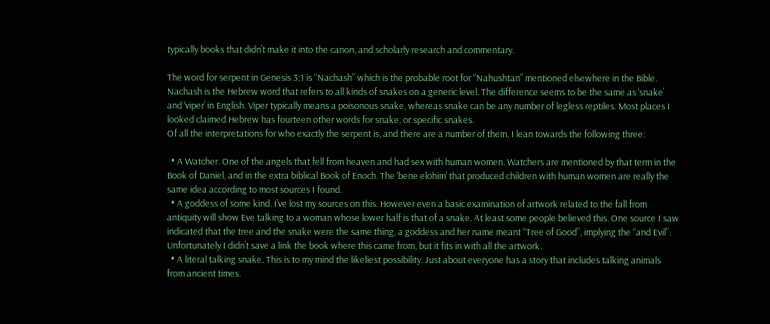typically books that didn’t make it into the canon, and scholarly research and commentary.

The word for serpent in Genesis 3:1 is “Nachash” which is the probable root for “Nahushtan” mentioned elsewhere in the Bible. Nachash is the Hebrew word that refers to all kinds of snakes on a generic level. The difference seems to be the same as ‘snake’ and ‘viper’ in English. Viper typically means a poisonous snake, whereas snake can be any number of legless reptiles. Most places I looked claimed Hebrew has fourteen other words for snake, or specific snakes.
Of all the interpretations for who exactly the serpent is, and there are a number of them, I lean towards the following three:

  • A Watcher. One of the angels that fell from heaven and had sex with human women. Watchers are mentioned by that term in the Book of Daniel, and in the extra biblical Book of Enoch. The ‘bene elohim’ that produced children with human women are really the same idea according to most sources I found.
  • A goddess of some kind. I’ve lost my sources on this. However even a basic examination of artwork related to the fall from antiquity will show Eve talking to a woman whose lower half is that of a snake. At least some people believed this. One source I saw indicated that the tree and the snake were the same thing, a goddess and her name meant “Tree of Good”, implying the “and Evil”. Unfortunately I didn’t save a link the book where this came from, but it fits in with all the artwork.
  • A literal talking snake. This is to my mind the likeliest possibility. Just about everyone has a story that includes talking animals from ancient times.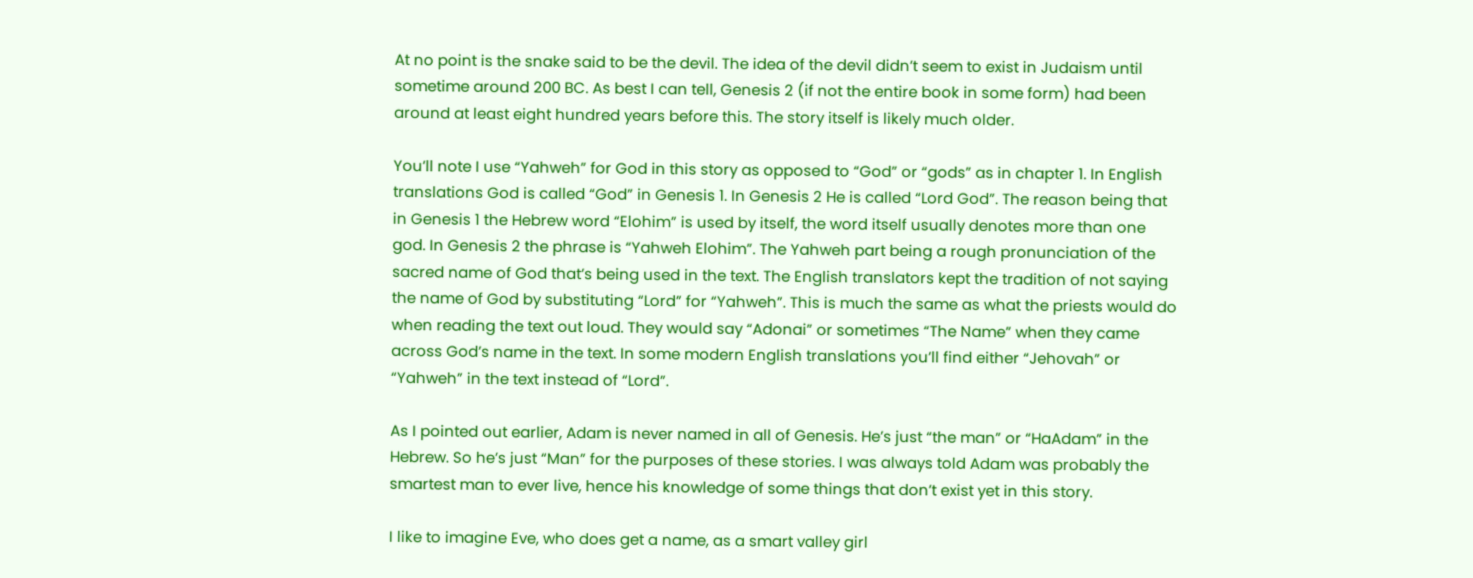At no point is the snake said to be the devil. The idea of the devil didn’t seem to exist in Judaism until sometime around 200 BC. As best I can tell, Genesis 2 (if not the entire book in some form) had been around at least eight hundred years before this. The story itself is likely much older.

You’ll note I use “Yahweh” for God in this story as opposed to “God” or “gods” as in chapter 1. In English translations God is called “God” in Genesis 1. In Genesis 2 He is called “Lord God”. The reason being that in Genesis 1 the Hebrew word “Elohim” is used by itself, the word itself usually denotes more than one god. In Genesis 2 the phrase is “Yahweh Elohim”. The Yahweh part being a rough pronunciation of the sacred name of God that’s being used in the text. The English translators kept the tradition of not saying the name of God by substituting “Lord” for “Yahweh”. This is much the same as what the priests would do when reading the text out loud. They would say “Adonai” or sometimes “The Name” when they came across God’s name in the text. In some modern English translations you’ll find either “Jehovah” or “Yahweh” in the text instead of “Lord”.

As I pointed out earlier, Adam is never named in all of Genesis. He’s just “the man” or “HaAdam” in the Hebrew. So he’s just “Man” for the purposes of these stories. I was always told Adam was probably the smartest man to ever live, hence his knowledge of some things that don’t exist yet in this story.

I like to imagine Eve, who does get a name, as a smart valley girl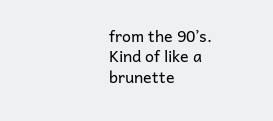from the 90’s. Kind of like a brunette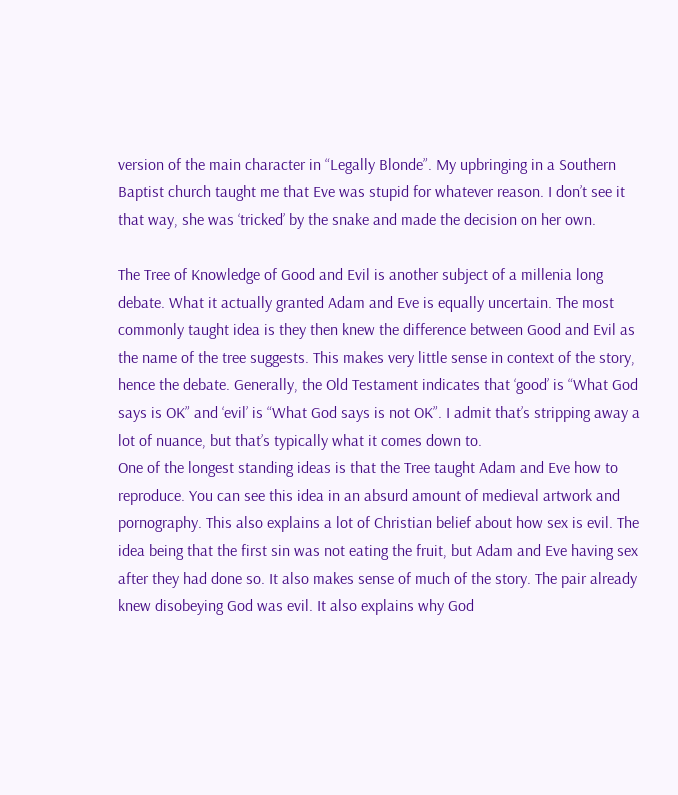version of the main character in “Legally Blonde”. My upbringing in a Southern Baptist church taught me that Eve was stupid for whatever reason. I don’t see it that way, she was ‘tricked’ by the snake and made the decision on her own.

The Tree of Knowledge of Good and Evil is another subject of a millenia long debate. What it actually granted Adam and Eve is equally uncertain. The most commonly taught idea is they then knew the difference between Good and Evil as the name of the tree suggests. This makes very little sense in context of the story, hence the debate. Generally, the Old Testament indicates that ‘good’ is “What God says is OK” and ‘evil’ is “What God says is not OK”. I admit that’s stripping away a lot of nuance, but that’s typically what it comes down to.
One of the longest standing ideas is that the Tree taught Adam and Eve how to reproduce. You can see this idea in an absurd amount of medieval artwork and pornography. This also explains a lot of Christian belief about how sex is evil. The idea being that the first sin was not eating the fruit, but Adam and Eve having sex after they had done so. It also makes sense of much of the story. The pair already knew disobeying God was evil. It also explains why God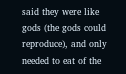said they were like gods (the gods could reproduce), and only needed to eat of the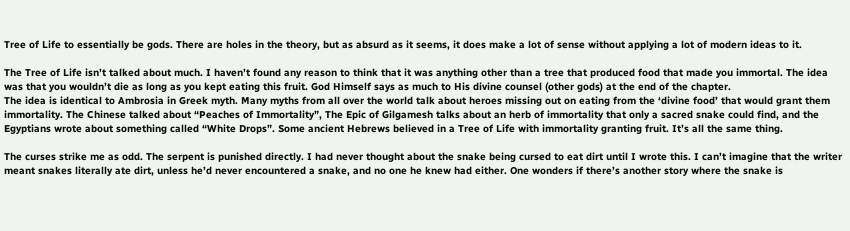Tree of Life to essentially be gods. There are holes in the theory, but as absurd as it seems, it does make a lot of sense without applying a lot of modern ideas to it.

The Tree of Life isn’t talked about much. I haven’t found any reason to think that it was anything other than a tree that produced food that made you immortal. The idea was that you wouldn’t die as long as you kept eating this fruit. God Himself says as much to His divine counsel (other gods) at the end of the chapter.
The idea is identical to Ambrosia in Greek myth. Many myths from all over the world talk about heroes missing out on eating from the ‘divine food’ that would grant them immortality. The Chinese talked about “Peaches of Immortality”, The Epic of Gilgamesh talks about an herb of immortality that only a sacred snake could find, and the Egyptians wrote about something called “White Drops”. Some ancient Hebrews believed in a Tree of Life with immortality granting fruit. It’s all the same thing.

The curses strike me as odd. The serpent is punished directly. I had never thought about the snake being cursed to eat dirt until I wrote this. I can’t imagine that the writer meant snakes literally ate dirt, unless he’d never encountered a snake, and no one he knew had either. One wonders if there’s another story where the snake is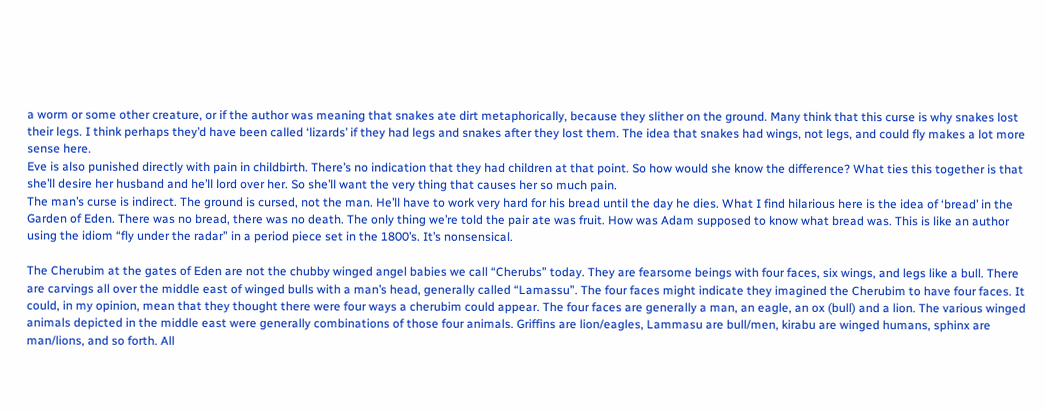a worm or some other creature, or if the author was meaning that snakes ate dirt metaphorically, because they slither on the ground. Many think that this curse is why snakes lost their legs. I think perhaps they’d have been called ‘lizards’ if they had legs and snakes after they lost them. The idea that snakes had wings, not legs, and could fly makes a lot more sense here.
Eve is also punished directly with pain in childbirth. There’s no indication that they had children at that point. So how would she know the difference? What ties this together is that she’ll desire her husband and he’ll lord over her. So she’ll want the very thing that causes her so much pain.
The man’s curse is indirect. The ground is cursed, not the man. He’ll have to work very hard for his bread until the day he dies. What I find hilarious here is the idea of ‘bread’ in the Garden of Eden. There was no bread, there was no death. The only thing we’re told the pair ate was fruit. How was Adam supposed to know what bread was. This is like an author using the idiom “fly under the radar” in a period piece set in the 1800’s. It’s nonsensical.

The Cherubim at the gates of Eden are not the chubby winged angel babies we call “Cherubs” today. They are fearsome beings with four faces, six wings, and legs like a bull. There are carvings all over the middle east of winged bulls with a man’s head, generally called “Lamassu”. The four faces might indicate they imagined the Cherubim to have four faces. It could, in my opinion, mean that they thought there were four ways a cherubim could appear. The four faces are generally a man, an eagle, an ox (bull) and a lion. The various winged animals depicted in the middle east were generally combinations of those four animals. Griffins are lion/eagles, Lammasu are bull/men, kirabu are winged humans, sphinx are man/lions, and so forth. All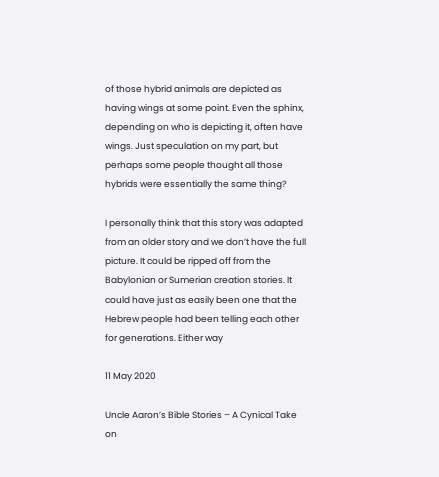of those hybrid animals are depicted as having wings at some point. Even the sphinx, depending on who is depicting it, often have wings. Just speculation on my part, but perhaps some people thought all those hybrids were essentially the same thing?

I personally think that this story was adapted from an older story and we don’t have the full picture. It could be ripped off from the Babylonian or Sumerian creation stories. It could have just as easily been one that the Hebrew people had been telling each other for generations. Either way

11 May 2020

Uncle Aaron’s Bible Stories – A Cynical Take on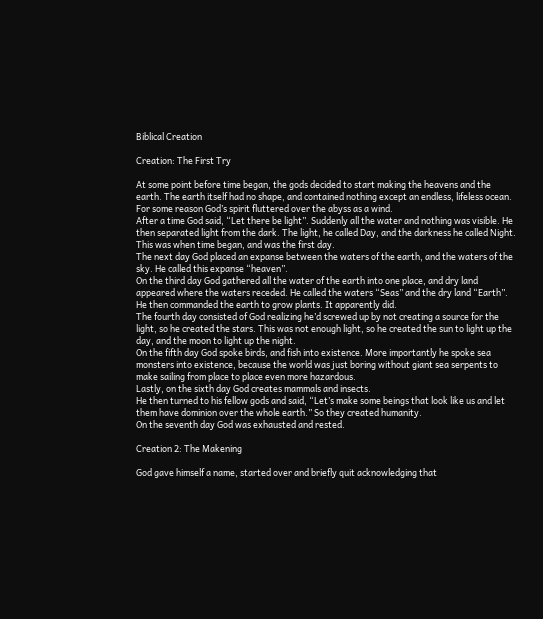Biblical Creation

Creation: The First Try

At some point before time began, the gods decided to start making the heavens and the earth. The earth itself had no shape, and contained nothing except an endless, lifeless ocean. For some reason God’s spirit fluttered over the abyss as a wind.
After a time God said, “Let there be light”. Suddenly all the water and nothing was visible. He then separated light from the dark. The light, he called Day, and the darkness he called Night. This was when time began, and was the first day.
The next day God placed an expanse between the waters of the earth, and the waters of the sky. He called this expanse “heaven”.
On the third day God gathered all the water of the earth into one place, and dry land appeared where the waters receded. He called the waters “Seas” and the dry land “Earth”. He then commanded the earth to grow plants. It apparently did.
The fourth day consisted of God realizing he’d screwed up by not creating a source for the light, so he created the stars. This was not enough light, so he created the sun to light up the day, and the moon to light up the night.
On the fifth day God spoke birds, and fish into existence. More importantly he spoke sea monsters into existence, because the world was just boring without giant sea serpents to make sailing from place to place even more hazardous.
Lastly, on the sixth day God creates mammals and insects.
He then turned to his fellow gods and said, “Let’s make some beings that look like us and let them have dominion over the whole earth.” So they created humanity.
On the seventh day God was exhausted and rested.

Creation 2: The Makening

God gave himself a name, started over and briefly quit acknowledging that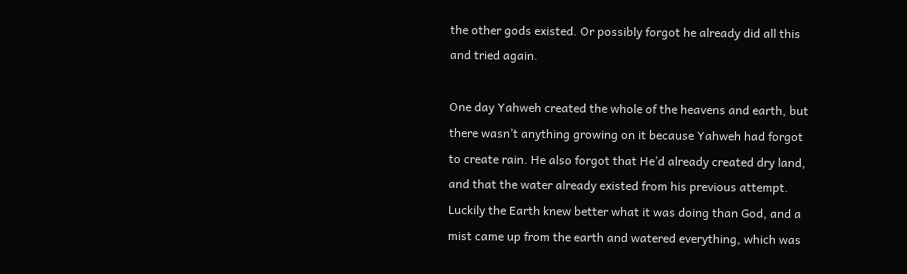the other gods existed. Or possibly forgot he already did all this and tried again.

One day Yahweh created the whole of the heavens and earth, but there wasn’t anything growing on it because Yahweh had forgot to create rain. He also forgot that He’d already created dry land, and that the water already existed from his previous attempt. Luckily the Earth knew better what it was doing than God, and a mist came up from the earth and watered everything, which was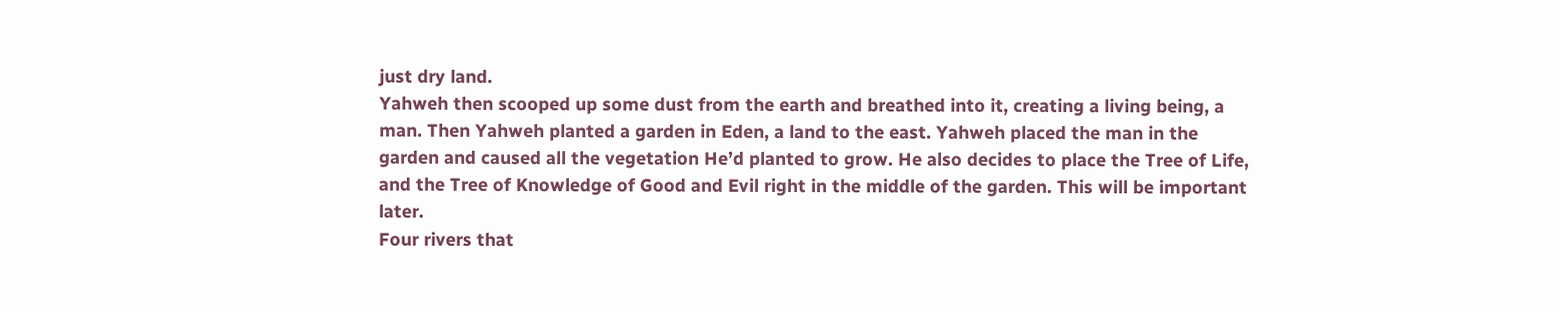just dry land.
Yahweh then scooped up some dust from the earth and breathed into it, creating a living being, a man. Then Yahweh planted a garden in Eden, a land to the east. Yahweh placed the man in the garden and caused all the vegetation He’d planted to grow. He also decides to place the Tree of Life, and the Tree of Knowledge of Good and Evil right in the middle of the garden. This will be important later.
Four rivers that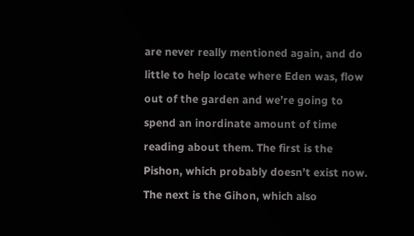are never really mentioned again, and do little to help locate where Eden was, flow out of the garden and we’re going to spend an inordinate amount of time reading about them. The first is the Pishon, which probably doesn’t exist now. The next is the Gihon, which also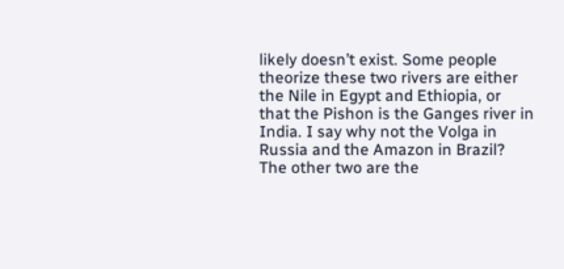likely doesn’t exist. Some people theorize these two rivers are either the Nile in Egypt and Ethiopia, or that the Pishon is the Ganges river in India. I say why not the Volga in Russia and the Amazon in Brazil? The other two are the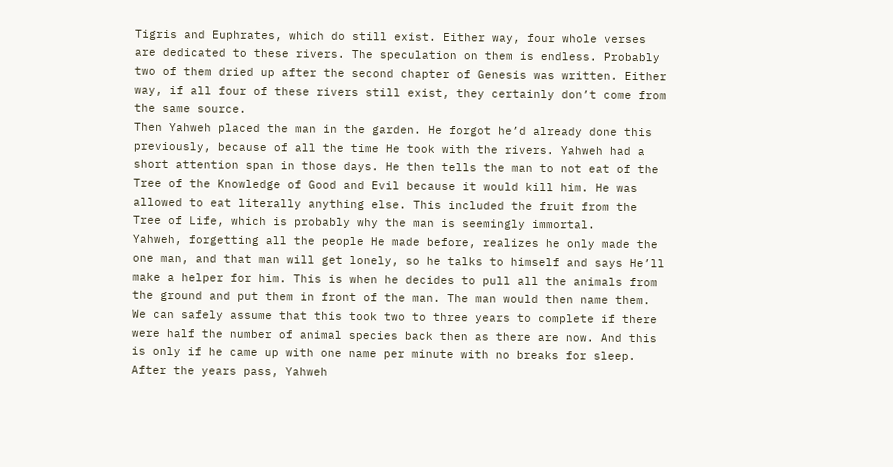Tigris and Euphrates, which do still exist. Either way, four whole verses are dedicated to these rivers. The speculation on them is endless. Probably two of them dried up after the second chapter of Genesis was written. Either way, if all four of these rivers still exist, they certainly don’t come from the same source.
Then Yahweh placed the man in the garden. He forgot he’d already done this previously, because of all the time He took with the rivers. Yahweh had a short attention span in those days. He then tells the man to not eat of the Tree of the Knowledge of Good and Evil because it would kill him. He was allowed to eat literally anything else. This included the fruit from the Tree of Life, which is probably why the man is seemingly immortal.
Yahweh, forgetting all the people He made before, realizes he only made the one man, and that man will get lonely, so he talks to himself and says He’ll make a helper for him. This is when he decides to pull all the animals from the ground and put them in front of the man. The man would then name them. We can safely assume that this took two to three years to complete if there were half the number of animal species back then as there are now. And this is only if he came up with one name per minute with no breaks for sleep.
After the years pass, Yahweh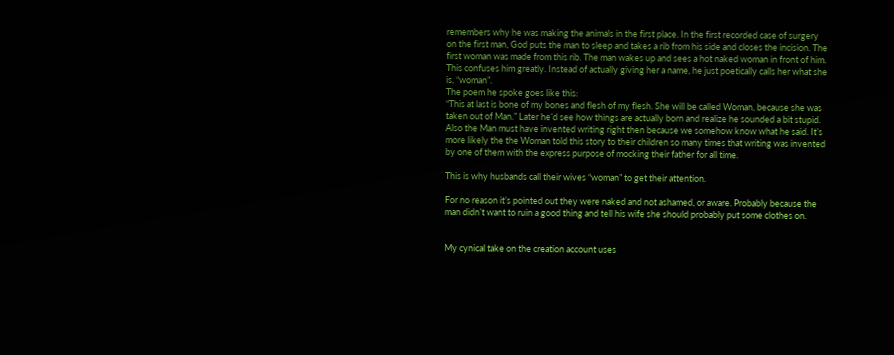remembers why he was making the animals in the first place. In the first recorded case of surgery on the first man, God puts the man to sleep and takes a rib from his side and closes the incision. The first woman was made from this rib. The man wakes up and sees a hot naked woman in front of him. This confuses him greatly. Instead of actually giving her a name, he just poetically calls her what she is, “woman”.
The poem he spoke goes like this:
“This at last is bone of my bones and flesh of my flesh. She will be called Woman, because she was taken out of Man.” Later he’d see how things are actually born and realize he sounded a bit stupid. Also the Man must have invented writing right then because we somehow know what he said. It’s more likely the the Woman told this story to their children so many times that writing was invented by one of them with the express purpose of mocking their father for all time.

This is why husbands call their wives “woman” to get their attention.

For no reason it’s pointed out they were naked and not ashamed, or aware. Probably because the man didn’t want to ruin a good thing and tell his wife she should probably put some clothes on.


My cynical take on the creation account uses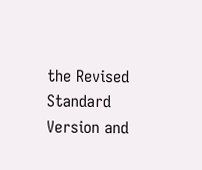the Revised Standard Version and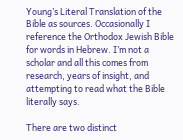Young’s Literal Translation of the Bible as sources. Occasionally I reference the Orthodox Jewish Bible for words in Hebrew. I’m not a scholar and all this comes from research, years of insight, and attempting to read what the Bible literally says.

There are two distinct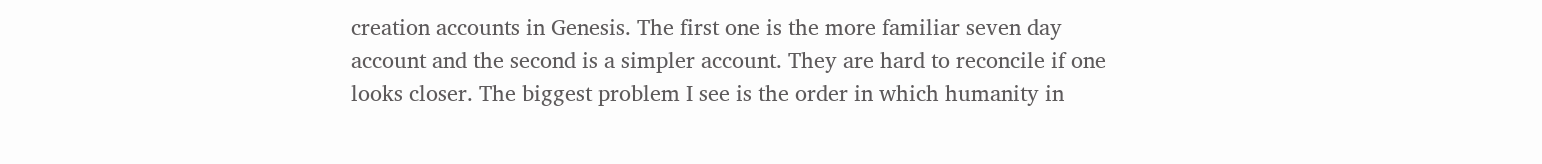creation accounts in Genesis. The first one is the more familiar seven day account and the second is a simpler account. They are hard to reconcile if one looks closer. The biggest problem I see is the order in which humanity in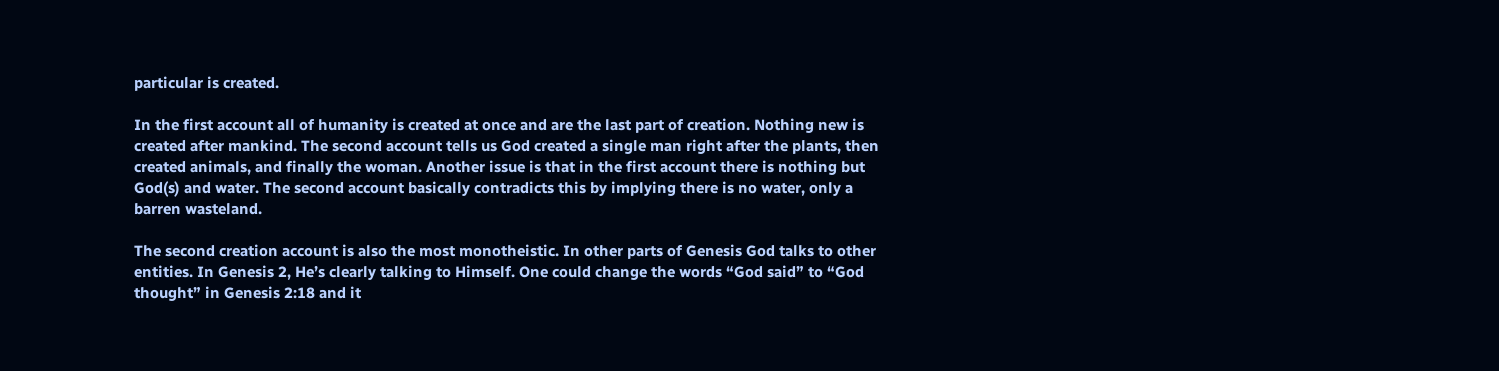particular is created.

In the first account all of humanity is created at once and are the last part of creation. Nothing new is created after mankind. The second account tells us God created a single man right after the plants, then created animals, and finally the woman. Another issue is that in the first account there is nothing but God(s) and water. The second account basically contradicts this by implying there is no water, only a barren wasteland.

The second creation account is also the most monotheistic. In other parts of Genesis God talks to other entities. In Genesis 2, He’s clearly talking to Himself. One could change the words “God said” to “God thought” in Genesis 2:18 and it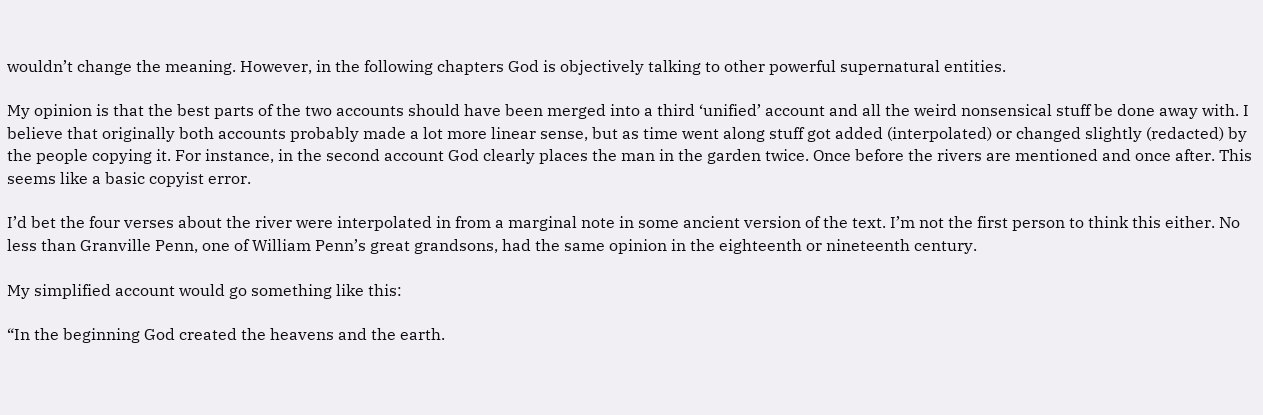wouldn’t change the meaning. However, in the following chapters God is objectively talking to other powerful supernatural entities.

My opinion is that the best parts of the two accounts should have been merged into a third ‘unified’ account and all the weird nonsensical stuff be done away with. I believe that originally both accounts probably made a lot more linear sense, but as time went along stuff got added (interpolated) or changed slightly (redacted) by the people copying it. For instance, in the second account God clearly places the man in the garden twice. Once before the rivers are mentioned and once after. This seems like a basic copyist error.

I’d bet the four verses about the river were interpolated in from a marginal note in some ancient version of the text. I’m not the first person to think this either. No less than Granville Penn, one of William Penn’s great grandsons, had the same opinion in the eighteenth or nineteenth century.

My simplified account would go something like this:

“In the beginning God created the heavens and the earth.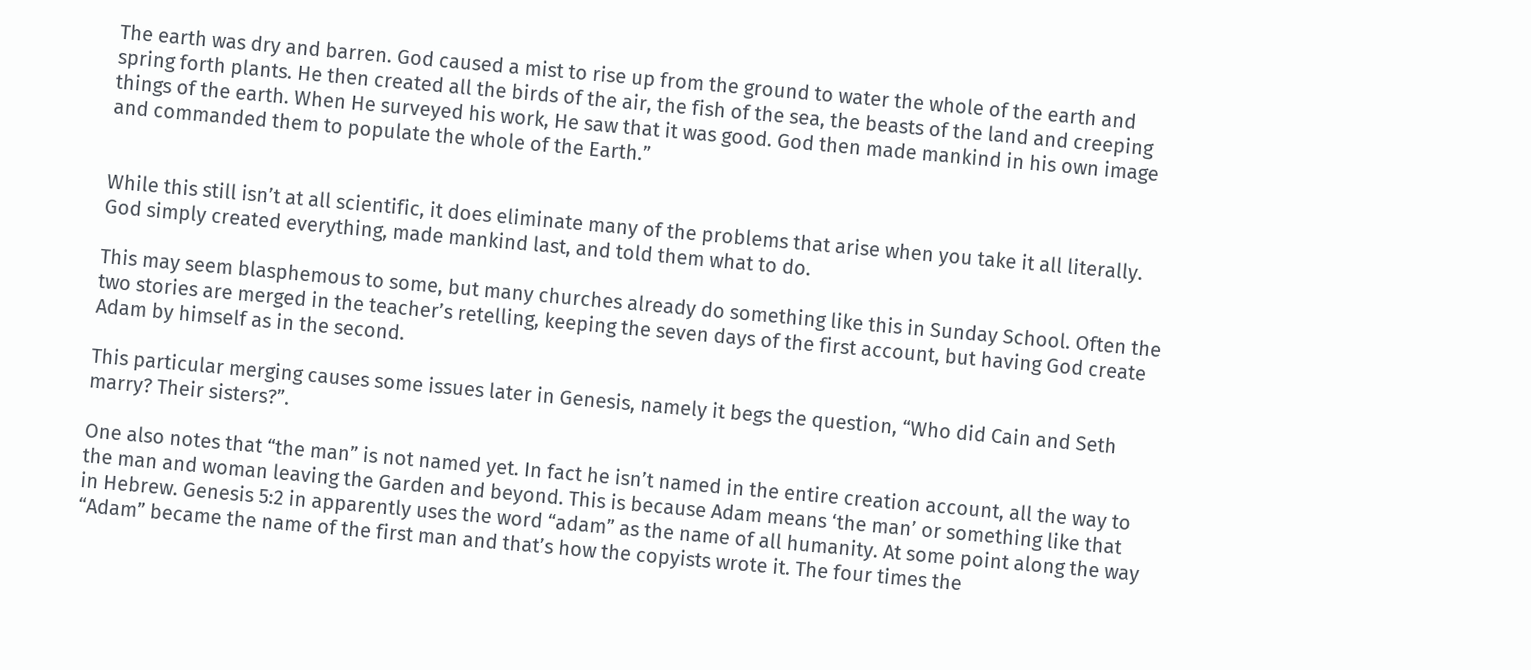The earth was dry and barren. God caused a mist to rise up from the ground to water the whole of the earth and spring forth plants. He then created all the birds of the air, the fish of the sea, the beasts of the land and creeping things of the earth. When He surveyed his work, He saw that it was good. God then made mankind in his own image and commanded them to populate the whole of the Earth.”


While this still isn’t at all scientific, it does eliminate many of the problems that arise when you take it all literally. God simply created everything, made mankind last, and told them what to do.

This may seem blasphemous to some, but many churches already do something like this in Sunday School. Often the two stories are merged in the teacher’s retelling, keeping the seven days of the first account, but having God create Adam by himself as in the second.

This particular merging causes some issues later in Genesis, namely it begs the question, “Who did Cain and Seth marry? Their sisters?”.

One also notes that “the man” is not named yet. In fact he isn’t named in the entire creation account, all the way to the man and woman leaving the Garden and beyond. This is because Adam means ‘the man’ or something like that in Hebrew. Genesis 5:2 in apparently uses the word “adam” as the name of all humanity. At some point along the way “Adam” became the name of the first man and that’s how the copyists wrote it. The four times the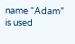name “Adam” is used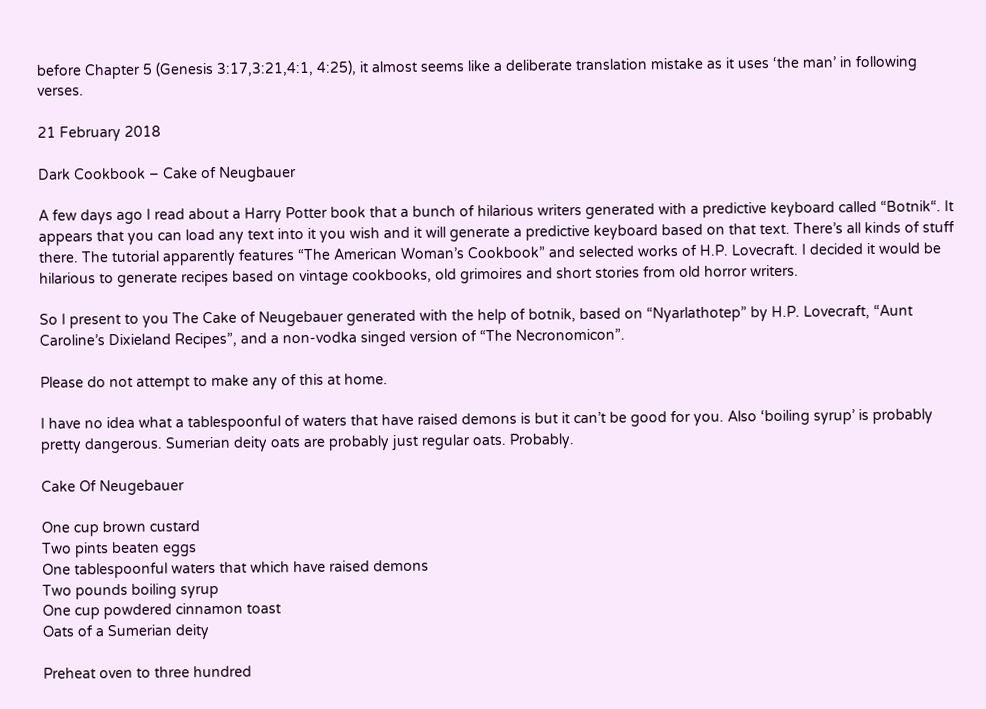before Chapter 5 (Genesis 3:17,3:21,4:1, 4:25), it almost seems like a deliberate translation mistake as it uses ‘the man’ in following verses.

21 February 2018

Dark Cookbook – Cake of Neugbauer

A few days ago I read about a Harry Potter book that a bunch of hilarious writers generated with a predictive keyboard called “Botnik“. It appears that you can load any text into it you wish and it will generate a predictive keyboard based on that text. There’s all kinds of stuff there. The tutorial apparently features “The American Woman’s Cookbook” and selected works of H.P. Lovecraft. I decided it would be hilarious to generate recipes based on vintage cookbooks, old grimoires and short stories from old horror writers.

So I present to you The Cake of Neugebauer generated with the help of botnik, based on “Nyarlathotep” by H.P. Lovecraft, “Aunt Caroline’s Dixieland Recipes”, and a non-vodka singed version of “The Necronomicon”.

Please do not attempt to make any of this at home.

I have no idea what a tablespoonful of waters that have raised demons is but it can’t be good for you. Also ‘boiling syrup’ is probably pretty dangerous. Sumerian deity oats are probably just regular oats. Probably.

Cake Of Neugebauer

One cup brown custard
Two pints beaten eggs
One tablespoonful waters that which have raised demons
Two pounds boiling syrup
One cup powdered cinnamon toast
Oats of a Sumerian deity

Preheat oven to three hundred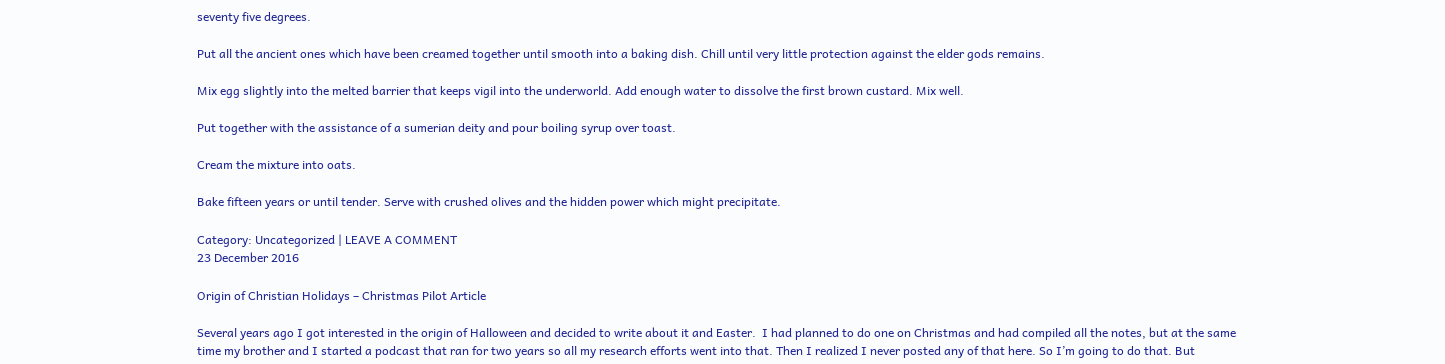seventy five degrees.

Put all the ancient ones which have been creamed together until smooth into a baking dish. Chill until very little protection against the elder gods remains.

Mix egg slightly into the melted barrier that keeps vigil into the underworld. Add enough water to dissolve the first brown custard. Mix well.

Put together with the assistance of a sumerian deity and pour boiling syrup over toast.

Cream the mixture into oats.

Bake fifteen years or until tender. Serve with crushed olives and the hidden power which might precipitate.

Category: Uncategorized | LEAVE A COMMENT
23 December 2016

Origin of Christian Holidays – Christmas Pilot Article

Several years ago I got interested in the origin of Halloween and decided to write about it and Easter.  I had planned to do one on Christmas and had compiled all the notes, but at the same time my brother and I started a podcast that ran for two years so all my research efforts went into that. Then I realized I never posted any of that here. So I’m going to do that. But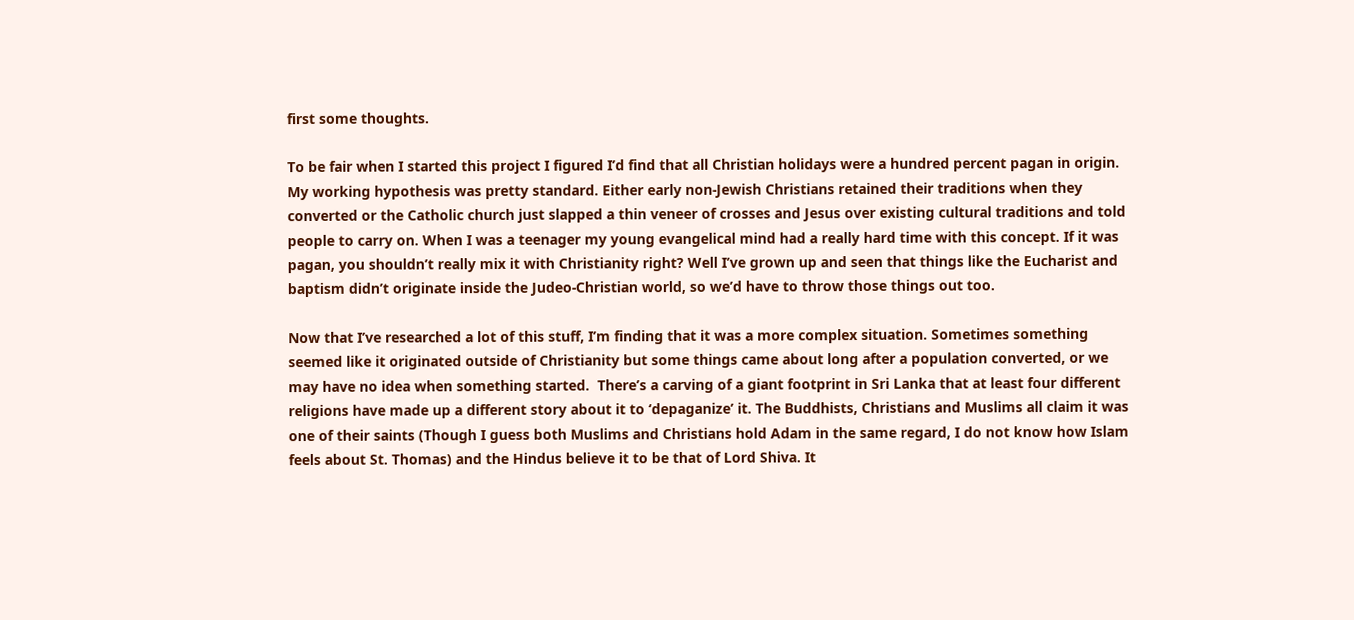first some thoughts.

To be fair when I started this project I figured I’d find that all Christian holidays were a hundred percent pagan in origin. My working hypothesis was pretty standard. Either early non-Jewish Christians retained their traditions when they converted or the Catholic church just slapped a thin veneer of crosses and Jesus over existing cultural traditions and told people to carry on. When I was a teenager my young evangelical mind had a really hard time with this concept. If it was pagan, you shouldn’t really mix it with Christianity right? Well I’ve grown up and seen that things like the Eucharist and baptism didn’t originate inside the Judeo-Christian world, so we’d have to throw those things out too.

Now that I’ve researched a lot of this stuff, I’m finding that it was a more complex situation. Sometimes something seemed like it originated outside of Christianity but some things came about long after a population converted, or we may have no idea when something started.  There’s a carving of a giant footprint in Sri Lanka that at least four different religions have made up a different story about it to ‘depaganize’ it. The Buddhists, Christians and Muslims all claim it was one of their saints (Though I guess both Muslims and Christians hold Adam in the same regard, I do not know how Islam feels about St. Thomas) and the Hindus believe it to be that of Lord Shiva. It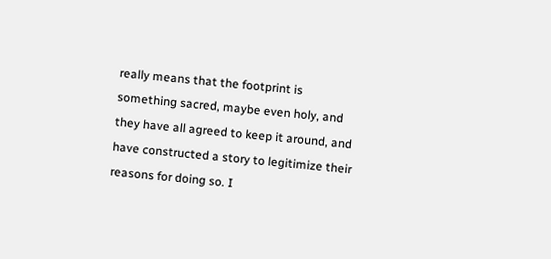really means that the footprint is something sacred, maybe even holy, and they have all agreed to keep it around, and have constructed a story to legitimize their reasons for doing so. I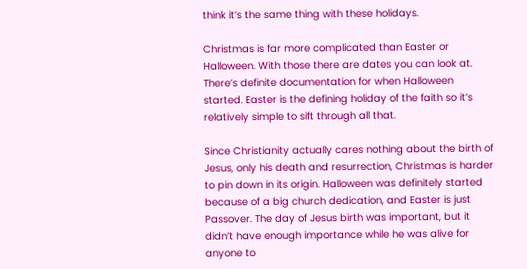think it’s the same thing with these holidays.

Christmas is far more complicated than Easter or Halloween. With those there are dates you can look at. There’s definite documentation for when Halloween started. Easter is the defining holiday of the faith so it’s relatively simple to sift through all that.

Since Christianity actually cares nothing about the birth of Jesus, only his death and resurrection, Christmas is harder to pin down in its origin. Halloween was definitely started because of a big church dedication, and Easter is just Passover. The day of Jesus birth was important, but it didn’t have enough importance while he was alive for anyone to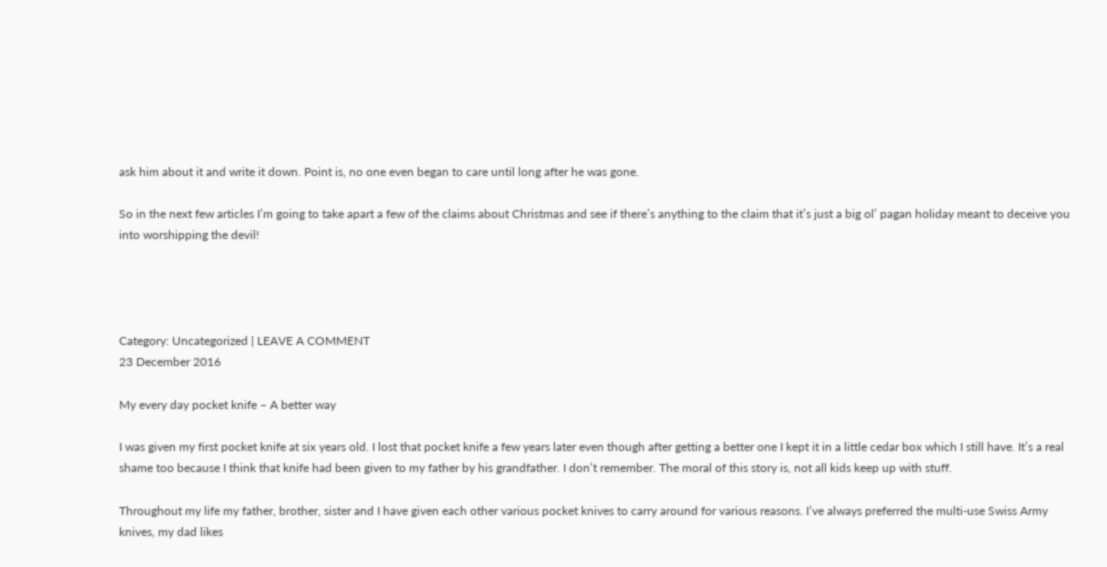ask him about it and write it down. Point is, no one even began to care until long after he was gone.

So in the next few articles I’m going to take apart a few of the claims about Christmas and see if there’s anything to the claim that it’s just a big ol’ pagan holiday meant to deceive you into worshipping the devil!




Category: Uncategorized | LEAVE A COMMENT
23 December 2016

My every day pocket knife – A better way

I was given my first pocket knife at six years old. I lost that pocket knife a few years later even though after getting a better one I kept it in a little cedar box which I still have. It’s a real shame too because I think that knife had been given to my father by his grandfather. I don’t remember. The moral of this story is, not all kids keep up with stuff.

Throughout my life my father, brother, sister and I have given each other various pocket knives to carry around for various reasons. I’ve always preferred the multi-use Swiss Army knives, my dad likes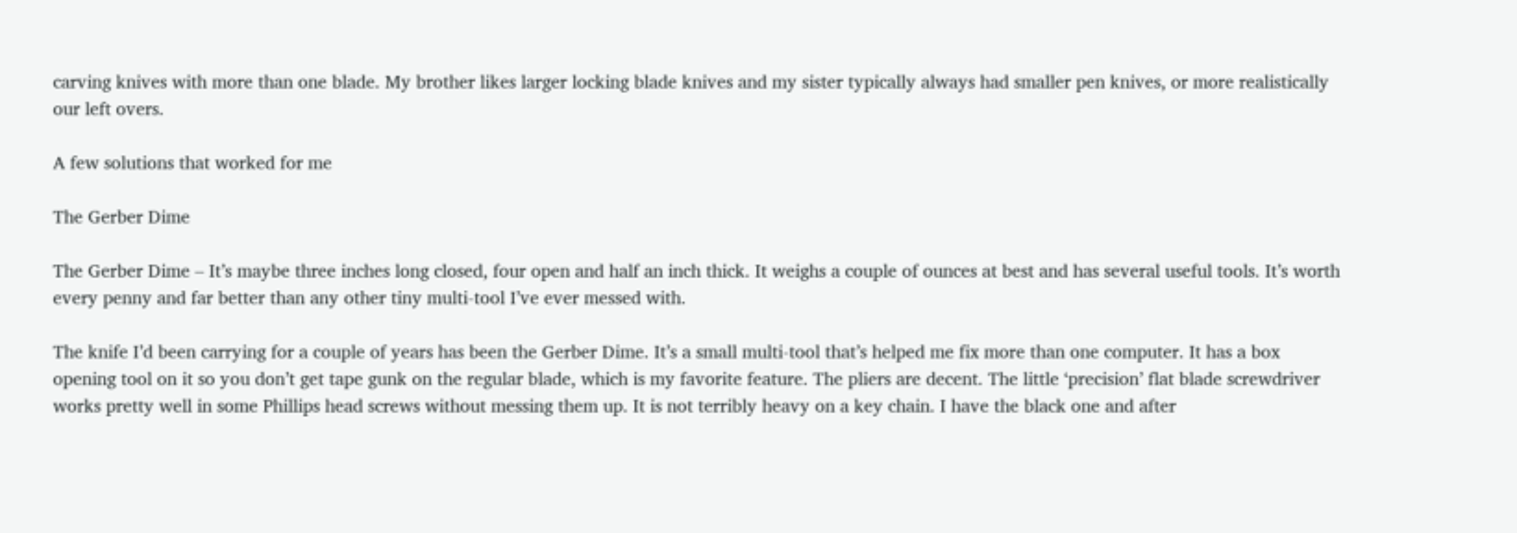carving knives with more than one blade. My brother likes larger locking blade knives and my sister typically always had smaller pen knives, or more realistically our left overs.

A few solutions that worked for me

The Gerber Dime

The Gerber Dime – It’s maybe three inches long closed, four open and half an inch thick. It weighs a couple of ounces at best and has several useful tools. It’s worth every penny and far better than any other tiny multi-tool I’ve ever messed with.

The knife I’d been carrying for a couple of years has been the Gerber Dime. It’s a small multi-tool that’s helped me fix more than one computer. It has a box opening tool on it so you don’t get tape gunk on the regular blade, which is my favorite feature. The pliers are decent. The little ‘precision’ flat blade screwdriver works pretty well in some Phillips head screws without messing them up. It is not terribly heavy on a key chain. I have the black one and after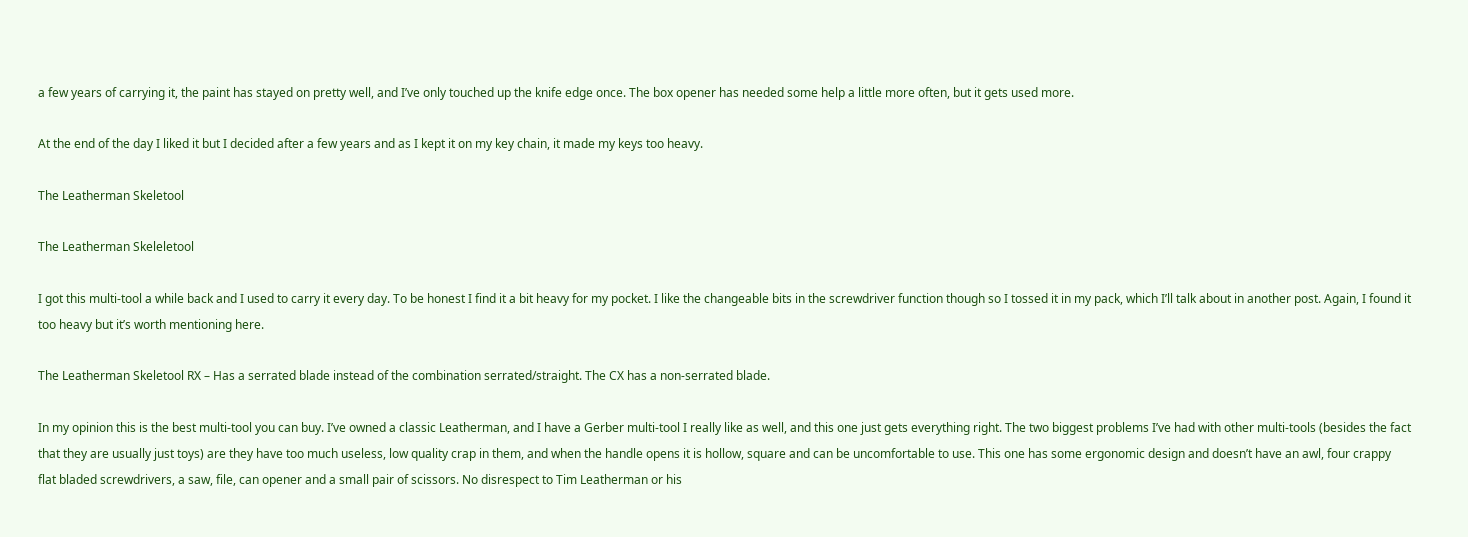a few years of carrying it, the paint has stayed on pretty well, and I’ve only touched up the knife edge once. The box opener has needed some help a little more often, but it gets used more.

At the end of the day I liked it but I decided after a few years and as I kept it on my key chain, it made my keys too heavy.

The Leatherman Skeletool

The Leatherman Skeleletool

I got this multi-tool a while back and I used to carry it every day. To be honest I find it a bit heavy for my pocket. I like the changeable bits in the screwdriver function though so I tossed it in my pack, which I’ll talk about in another post. Again, I found it too heavy but it’s worth mentioning here.

The Leatherman Skeletool RX – Has a serrated blade instead of the combination serrated/straight. The CX has a non-serrated blade.

In my opinion this is the best multi-tool you can buy. I’ve owned a classic Leatherman, and I have a Gerber multi-tool I really like as well, and this one just gets everything right. The two biggest problems I’ve had with other multi-tools (besides the fact that they are usually just toys) are they have too much useless, low quality crap in them, and when the handle opens it is hollow, square and can be uncomfortable to use. This one has some ergonomic design and doesn’t have an awl, four crappy flat bladed screwdrivers, a saw, file, can opener and a small pair of scissors. No disrespect to Tim Leatherman or his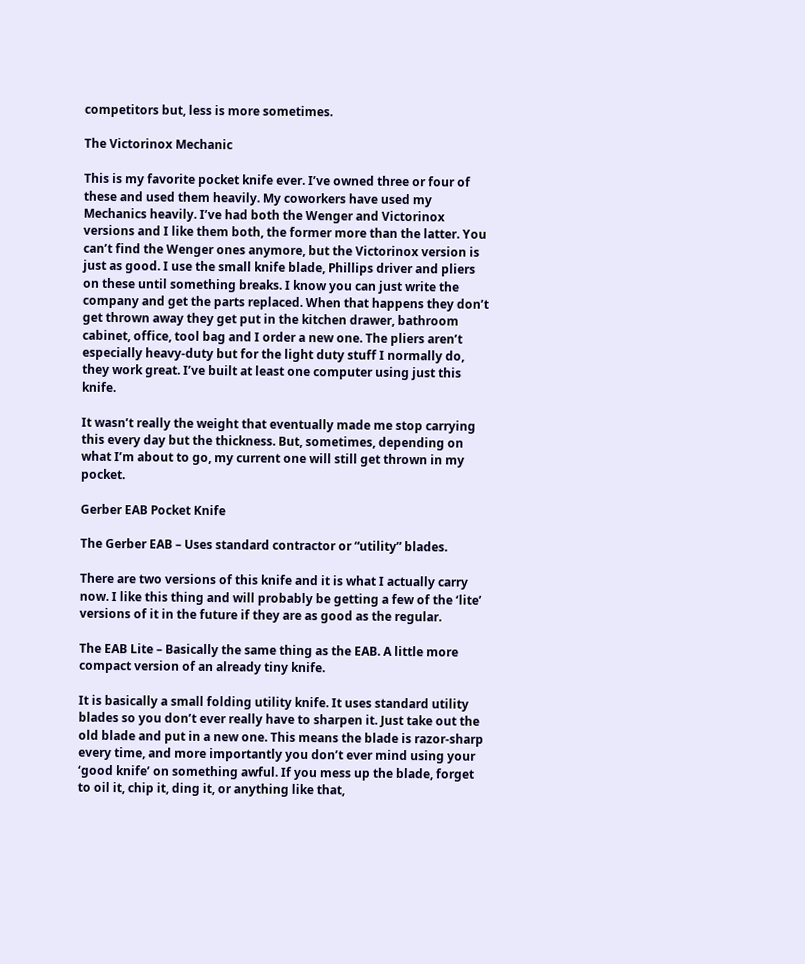competitors but, less is more sometimes.

The Victorinox Mechanic

This is my favorite pocket knife ever. I’ve owned three or four of these and used them heavily. My coworkers have used my Mechanics heavily. I’ve had both the Wenger and Victorinox versions and I like them both, the former more than the latter. You can’t find the Wenger ones anymore, but the Victorinox version is just as good. I use the small knife blade, Phillips driver and pliers on these until something breaks. I know you can just write the company and get the parts replaced. When that happens they don’t get thrown away they get put in the kitchen drawer, bathroom cabinet, office, tool bag and I order a new one. The pliers aren’t especially heavy-duty but for the light duty stuff I normally do, they work great. I’ve built at least one computer using just this knife.

It wasn’t really the weight that eventually made me stop carrying this every day but the thickness. But, sometimes, depending on what I’m about to go, my current one will still get thrown in my pocket.

Gerber EAB Pocket Knife

The Gerber EAB – Uses standard contractor or “utility” blades.

There are two versions of this knife and it is what I actually carry now. I like this thing and will probably be getting a few of the ‘lite’ versions of it in the future if they are as good as the regular.

The EAB Lite – Basically the same thing as the EAB. A little more compact version of an already tiny knife.

It is basically a small folding utility knife. It uses standard utility blades so you don’t ever really have to sharpen it. Just take out the old blade and put in a new one. This means the blade is razor-sharp every time, and more importantly you don’t ever mind using your ‘good knife’ on something awful. If you mess up the blade, forget to oil it, chip it, ding it, or anything like that,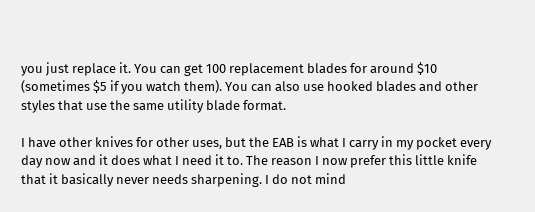you just replace it. You can get 100 replacement blades for around $10 (sometimes $5 if you watch them). You can also use hooked blades and other styles that use the same utility blade format.

I have other knives for other uses, but the EAB is what I carry in my pocket every day now and it does what I need it to. The reason I now prefer this little knife  that it basically never needs sharpening. I do not mind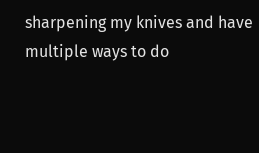sharpening my knives and have multiple ways to do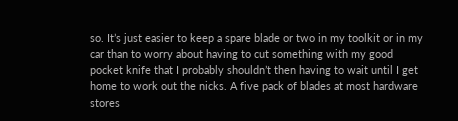so. It’s just easier to keep a spare blade or two in my toolkit or in my car than to worry about having to cut something with my good pocket knife that I probably shouldn’t then having to wait until I get home to work out the nicks. A five pack of blades at most hardware stores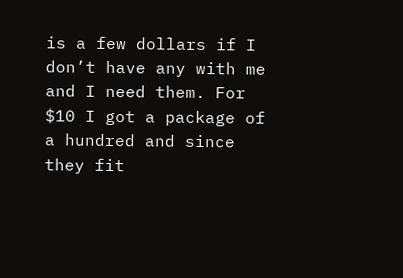is a few dollars if I don’t have any with me and I need them. For $10 I got a package of a hundred and since they fit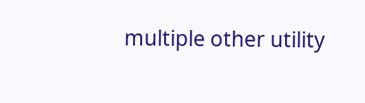multiple other utility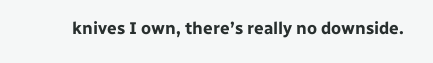knives I own, there’s really no downside.